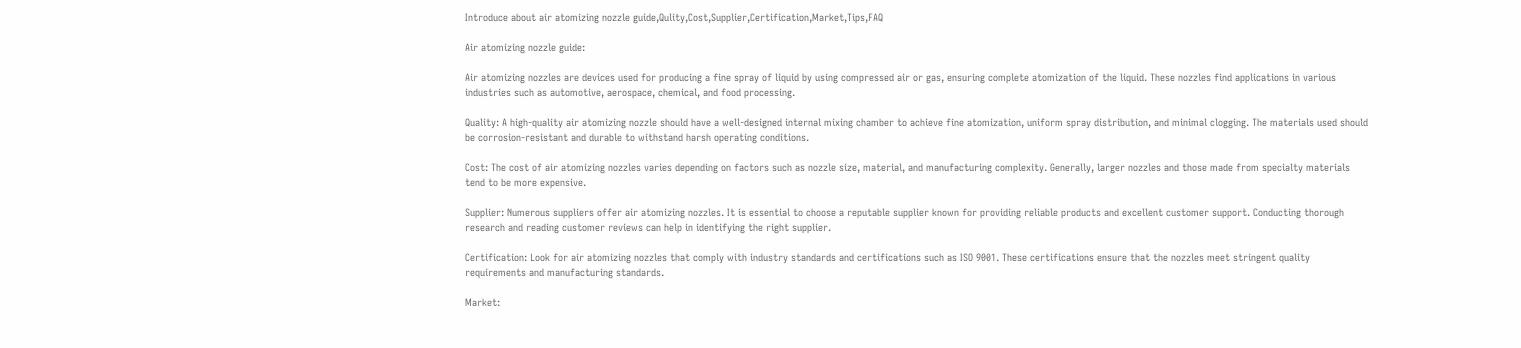Introduce about air atomizing nozzle guide,Qulity,Cost,Supplier,Certification,Market,Tips,FAQ

Air atomizing nozzle guide:

Air atomizing nozzles are devices used for producing a fine spray of liquid by using compressed air or gas, ensuring complete atomization of the liquid. These nozzles find applications in various industries such as automotive, aerospace, chemical, and food processing.

Quality: A high-quality air atomizing nozzle should have a well-designed internal mixing chamber to achieve fine atomization, uniform spray distribution, and minimal clogging. The materials used should be corrosion-resistant and durable to withstand harsh operating conditions.

Cost: The cost of air atomizing nozzles varies depending on factors such as nozzle size, material, and manufacturing complexity. Generally, larger nozzles and those made from specialty materials tend to be more expensive.

Supplier: Numerous suppliers offer air atomizing nozzles. It is essential to choose a reputable supplier known for providing reliable products and excellent customer support. Conducting thorough research and reading customer reviews can help in identifying the right supplier.

Certification: Look for air atomizing nozzles that comply with industry standards and certifications such as ISO 9001. These certifications ensure that the nozzles meet stringent quality requirements and manufacturing standards.

Market: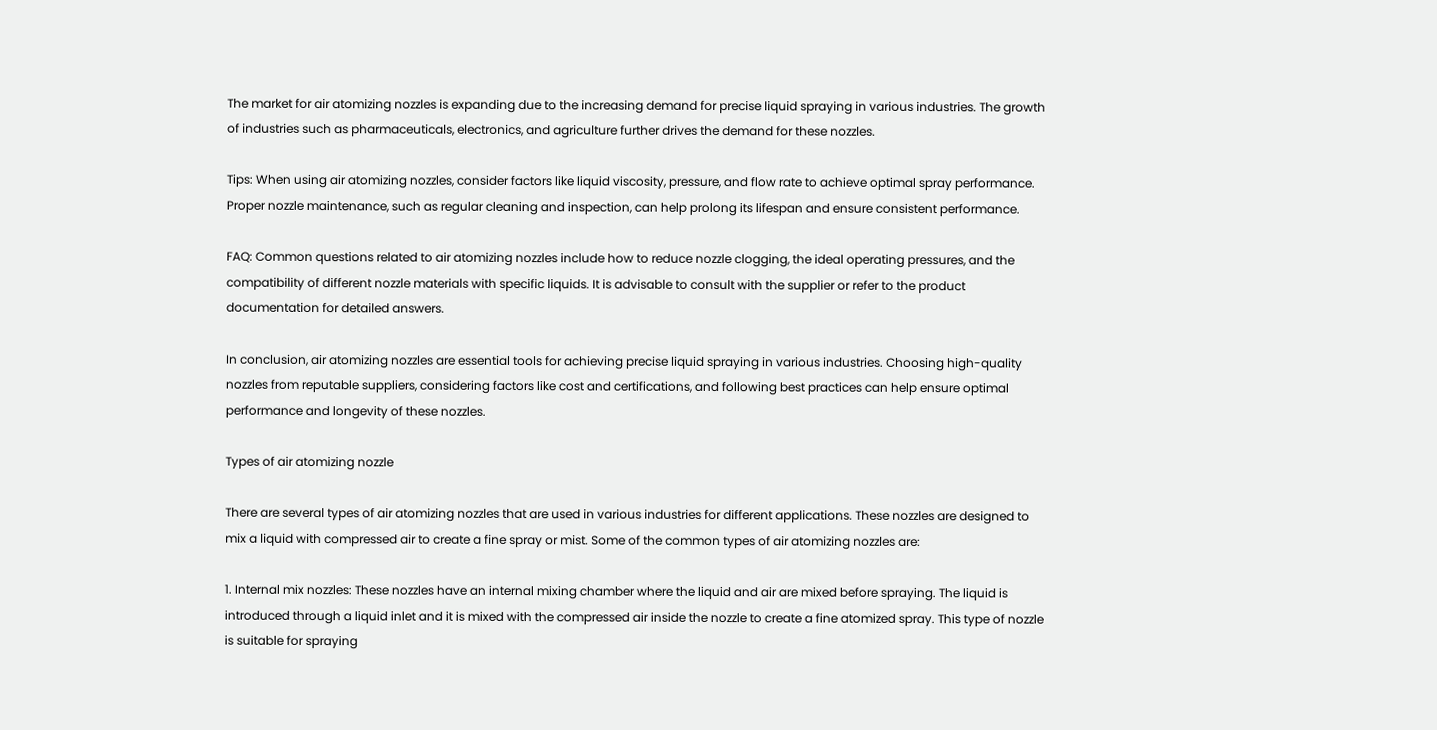The market for air atomizing nozzles is expanding due to the increasing demand for precise liquid spraying in various industries. The growth of industries such as pharmaceuticals, electronics, and agriculture further drives the demand for these nozzles.

Tips: When using air atomizing nozzles, consider factors like liquid viscosity, pressure, and flow rate to achieve optimal spray performance. Proper nozzle maintenance, such as regular cleaning and inspection, can help prolong its lifespan and ensure consistent performance.

FAQ: Common questions related to air atomizing nozzles include how to reduce nozzle clogging, the ideal operating pressures, and the compatibility of different nozzle materials with specific liquids. It is advisable to consult with the supplier or refer to the product documentation for detailed answers.

In conclusion, air atomizing nozzles are essential tools for achieving precise liquid spraying in various industries. Choosing high-quality nozzles from reputable suppliers, considering factors like cost and certifications, and following best practices can help ensure optimal performance and longevity of these nozzles.

Types of air atomizing nozzle

There are several types of air atomizing nozzles that are used in various industries for different applications. These nozzles are designed to mix a liquid with compressed air to create a fine spray or mist. Some of the common types of air atomizing nozzles are:

1. Internal mix nozzles: These nozzles have an internal mixing chamber where the liquid and air are mixed before spraying. The liquid is introduced through a liquid inlet and it is mixed with the compressed air inside the nozzle to create a fine atomized spray. This type of nozzle is suitable for spraying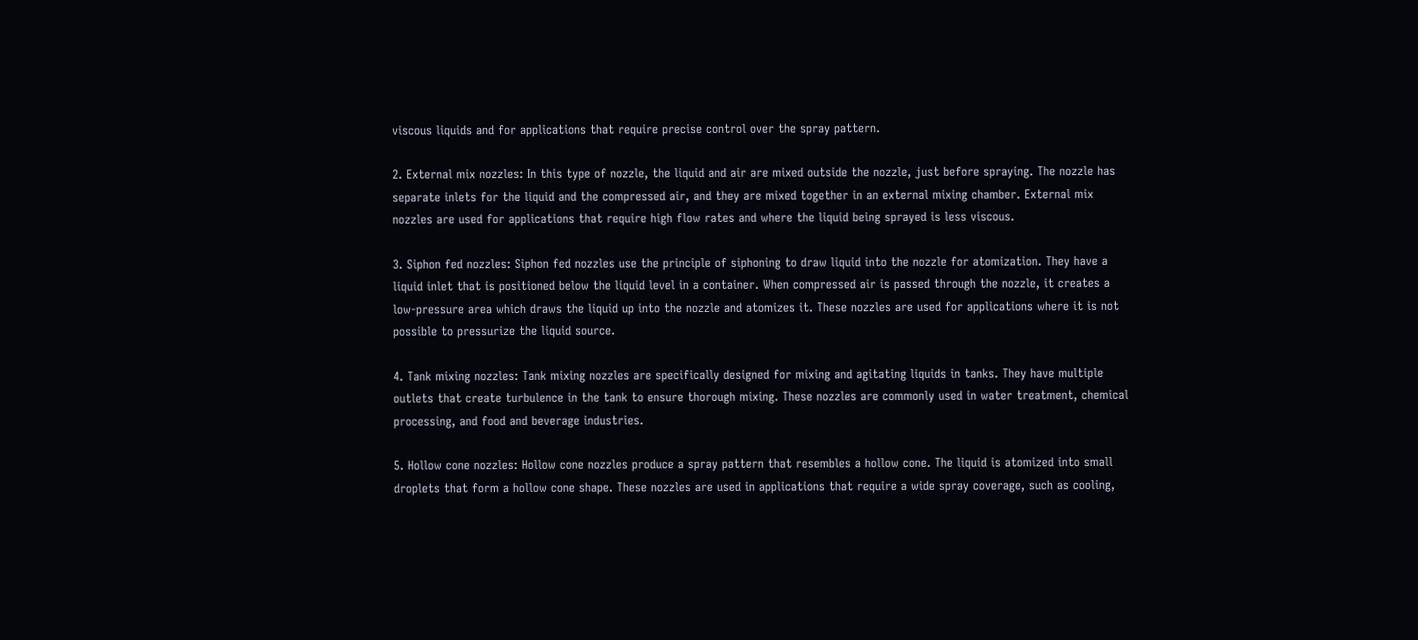viscous liquids and for applications that require precise control over the spray pattern.

2. External mix nozzles: In this type of nozzle, the liquid and air are mixed outside the nozzle, just before spraying. The nozzle has separate inlets for the liquid and the compressed air, and they are mixed together in an external mixing chamber. External mix nozzles are used for applications that require high flow rates and where the liquid being sprayed is less viscous.

3. Siphon fed nozzles: Siphon fed nozzles use the principle of siphoning to draw liquid into the nozzle for atomization. They have a liquid inlet that is positioned below the liquid level in a container. When compressed air is passed through the nozzle, it creates a low-pressure area which draws the liquid up into the nozzle and atomizes it. These nozzles are used for applications where it is not possible to pressurize the liquid source.

4. Tank mixing nozzles: Tank mixing nozzles are specifically designed for mixing and agitating liquids in tanks. They have multiple outlets that create turbulence in the tank to ensure thorough mixing. These nozzles are commonly used in water treatment, chemical processing, and food and beverage industries.

5. Hollow cone nozzles: Hollow cone nozzles produce a spray pattern that resembles a hollow cone. The liquid is atomized into small droplets that form a hollow cone shape. These nozzles are used in applications that require a wide spray coverage, such as cooling,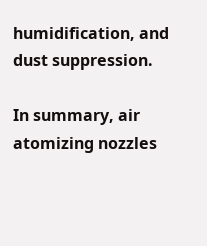humidification, and dust suppression.

In summary, air atomizing nozzles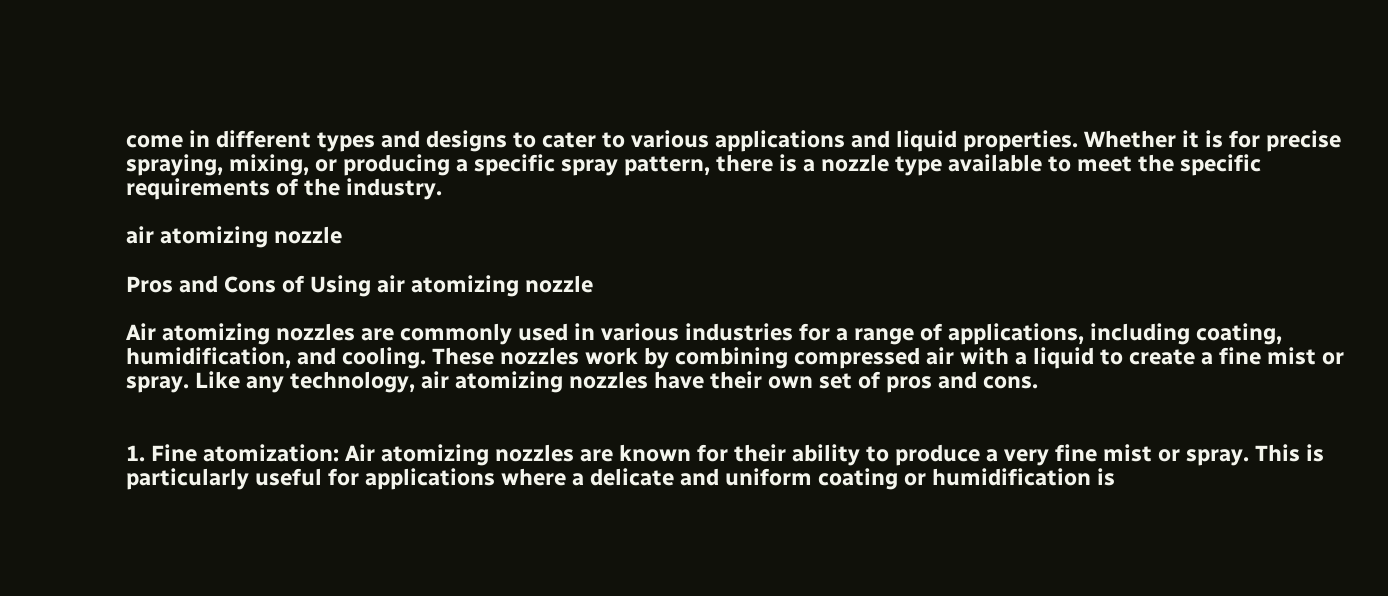come in different types and designs to cater to various applications and liquid properties. Whether it is for precise spraying, mixing, or producing a specific spray pattern, there is a nozzle type available to meet the specific requirements of the industry.

air atomizing nozzle

Pros and Cons of Using air atomizing nozzle

Air atomizing nozzles are commonly used in various industries for a range of applications, including coating, humidification, and cooling. These nozzles work by combining compressed air with a liquid to create a fine mist or spray. Like any technology, air atomizing nozzles have their own set of pros and cons.


1. Fine atomization: Air atomizing nozzles are known for their ability to produce a very fine mist or spray. This is particularly useful for applications where a delicate and uniform coating or humidification is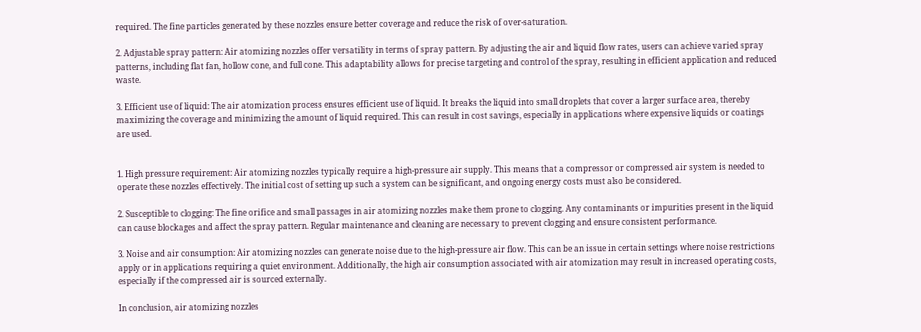required. The fine particles generated by these nozzles ensure better coverage and reduce the risk of over-saturation.

2. Adjustable spray pattern: Air atomizing nozzles offer versatility in terms of spray pattern. By adjusting the air and liquid flow rates, users can achieve varied spray patterns, including flat fan, hollow cone, and full cone. This adaptability allows for precise targeting and control of the spray, resulting in efficient application and reduced waste.

3. Efficient use of liquid: The air atomization process ensures efficient use of liquid. It breaks the liquid into small droplets that cover a larger surface area, thereby maximizing the coverage and minimizing the amount of liquid required. This can result in cost savings, especially in applications where expensive liquids or coatings are used.


1. High pressure requirement: Air atomizing nozzles typically require a high-pressure air supply. This means that a compressor or compressed air system is needed to operate these nozzles effectively. The initial cost of setting up such a system can be significant, and ongoing energy costs must also be considered.

2. Susceptible to clogging: The fine orifice and small passages in air atomizing nozzles make them prone to clogging. Any contaminants or impurities present in the liquid can cause blockages and affect the spray pattern. Regular maintenance and cleaning are necessary to prevent clogging and ensure consistent performance.

3. Noise and air consumption: Air atomizing nozzles can generate noise due to the high-pressure air flow. This can be an issue in certain settings where noise restrictions apply or in applications requiring a quiet environment. Additionally, the high air consumption associated with air atomization may result in increased operating costs, especially if the compressed air is sourced externally.

In conclusion, air atomizing nozzles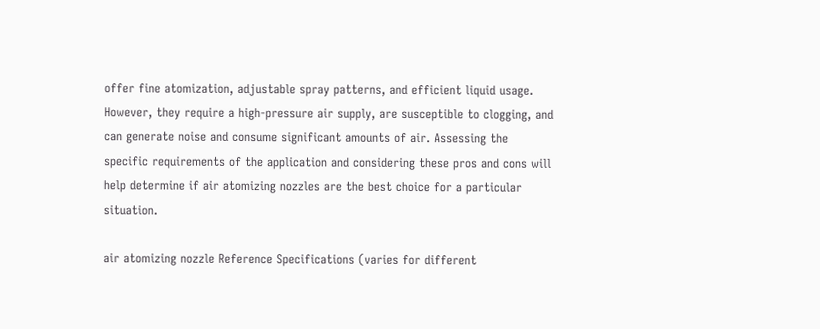offer fine atomization, adjustable spray patterns, and efficient liquid usage. However, they require a high-pressure air supply, are susceptible to clogging, and can generate noise and consume significant amounts of air. Assessing the specific requirements of the application and considering these pros and cons will help determine if air atomizing nozzles are the best choice for a particular situation.

air atomizing nozzle Reference Specifications (varies for different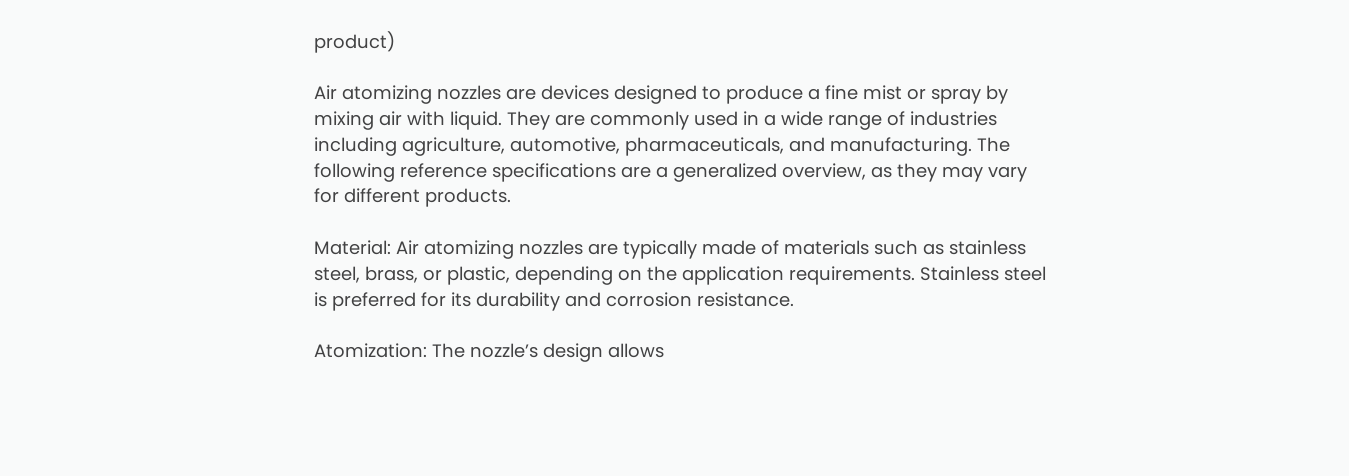product)

Air atomizing nozzles are devices designed to produce a fine mist or spray by mixing air with liquid. They are commonly used in a wide range of industries including agriculture, automotive, pharmaceuticals, and manufacturing. The following reference specifications are a generalized overview, as they may vary for different products.

Material: Air atomizing nozzles are typically made of materials such as stainless steel, brass, or plastic, depending on the application requirements. Stainless steel is preferred for its durability and corrosion resistance.

Atomization: The nozzle’s design allows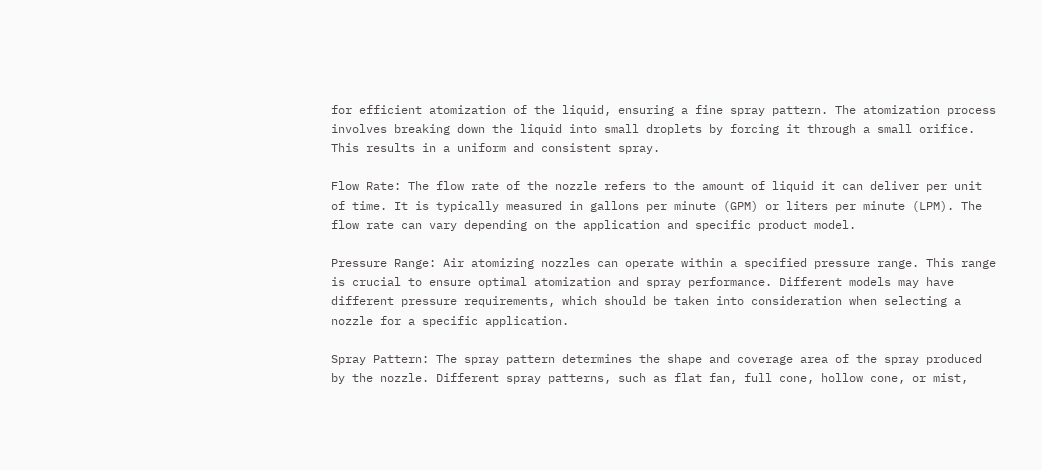for efficient atomization of the liquid, ensuring a fine spray pattern. The atomization process involves breaking down the liquid into small droplets by forcing it through a small orifice. This results in a uniform and consistent spray.

Flow Rate: The flow rate of the nozzle refers to the amount of liquid it can deliver per unit of time. It is typically measured in gallons per minute (GPM) or liters per minute (LPM). The flow rate can vary depending on the application and specific product model.

Pressure Range: Air atomizing nozzles can operate within a specified pressure range. This range is crucial to ensure optimal atomization and spray performance. Different models may have different pressure requirements, which should be taken into consideration when selecting a nozzle for a specific application.

Spray Pattern: The spray pattern determines the shape and coverage area of the spray produced by the nozzle. Different spray patterns, such as flat fan, full cone, hollow cone, or mist,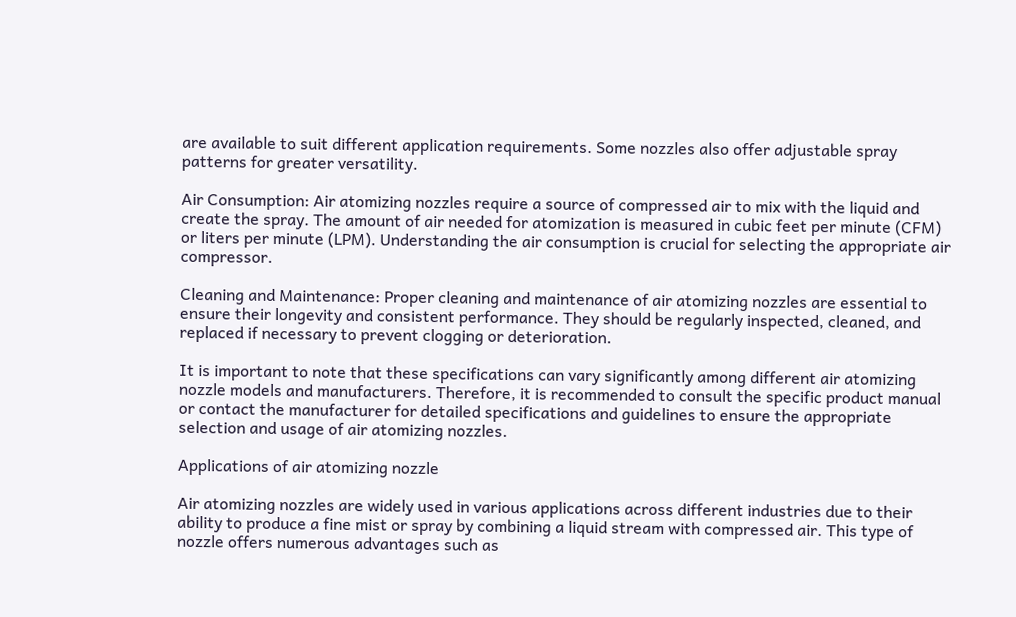are available to suit different application requirements. Some nozzles also offer adjustable spray patterns for greater versatility.

Air Consumption: Air atomizing nozzles require a source of compressed air to mix with the liquid and create the spray. The amount of air needed for atomization is measured in cubic feet per minute (CFM) or liters per minute (LPM). Understanding the air consumption is crucial for selecting the appropriate air compressor.

Cleaning and Maintenance: Proper cleaning and maintenance of air atomizing nozzles are essential to ensure their longevity and consistent performance. They should be regularly inspected, cleaned, and replaced if necessary to prevent clogging or deterioration.

It is important to note that these specifications can vary significantly among different air atomizing nozzle models and manufacturers. Therefore, it is recommended to consult the specific product manual or contact the manufacturer for detailed specifications and guidelines to ensure the appropriate selection and usage of air atomizing nozzles.

Applications of air atomizing nozzle

Air atomizing nozzles are widely used in various applications across different industries due to their ability to produce a fine mist or spray by combining a liquid stream with compressed air. This type of nozzle offers numerous advantages such as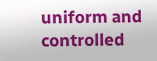uniform and controlled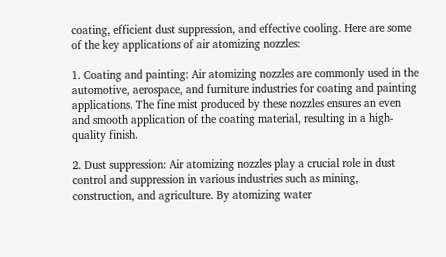coating, efficient dust suppression, and effective cooling. Here are some of the key applications of air atomizing nozzles:

1. Coating and painting: Air atomizing nozzles are commonly used in the automotive, aerospace, and furniture industries for coating and painting applications. The fine mist produced by these nozzles ensures an even and smooth application of the coating material, resulting in a high-quality finish.

2. Dust suppression: Air atomizing nozzles play a crucial role in dust control and suppression in various industries such as mining, construction, and agriculture. By atomizing water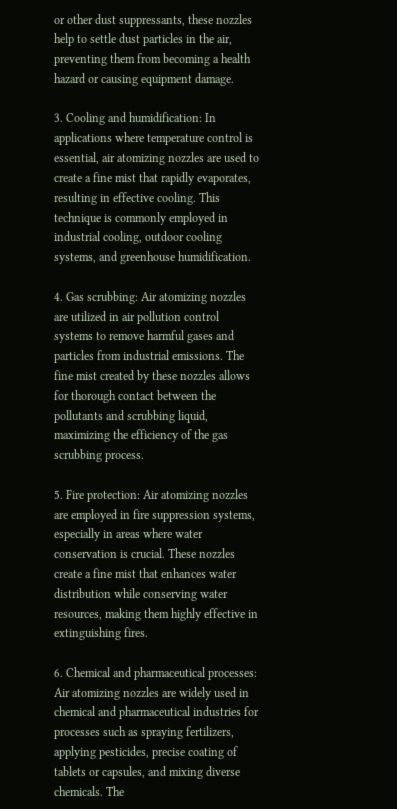or other dust suppressants, these nozzles help to settle dust particles in the air, preventing them from becoming a health hazard or causing equipment damage.

3. Cooling and humidification: In applications where temperature control is essential, air atomizing nozzles are used to create a fine mist that rapidly evaporates, resulting in effective cooling. This technique is commonly employed in industrial cooling, outdoor cooling systems, and greenhouse humidification.

4. Gas scrubbing: Air atomizing nozzles are utilized in air pollution control systems to remove harmful gases and particles from industrial emissions. The fine mist created by these nozzles allows for thorough contact between the pollutants and scrubbing liquid, maximizing the efficiency of the gas scrubbing process.

5. Fire protection: Air atomizing nozzles are employed in fire suppression systems, especially in areas where water conservation is crucial. These nozzles create a fine mist that enhances water distribution while conserving water resources, making them highly effective in extinguishing fires.

6. Chemical and pharmaceutical processes: Air atomizing nozzles are widely used in chemical and pharmaceutical industries for processes such as spraying fertilizers, applying pesticides, precise coating of tablets or capsules, and mixing diverse chemicals. The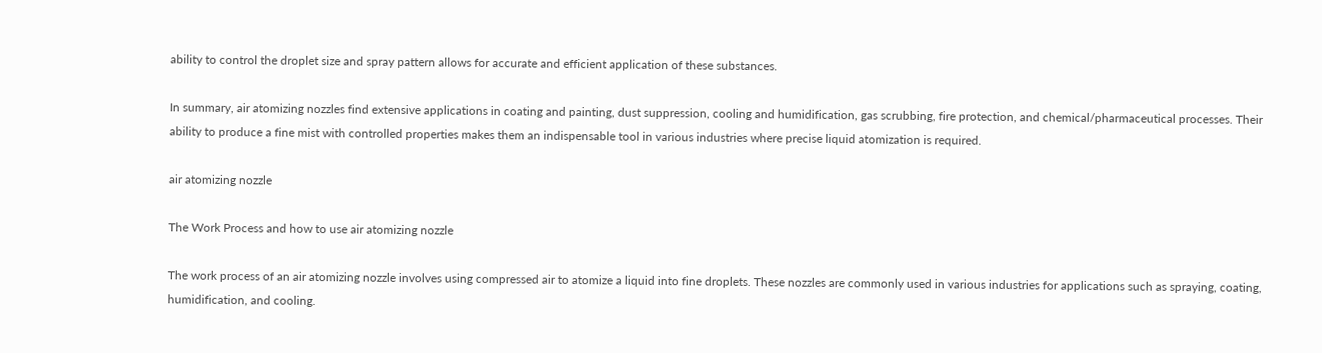ability to control the droplet size and spray pattern allows for accurate and efficient application of these substances.

In summary, air atomizing nozzles find extensive applications in coating and painting, dust suppression, cooling and humidification, gas scrubbing, fire protection, and chemical/pharmaceutical processes. Their ability to produce a fine mist with controlled properties makes them an indispensable tool in various industries where precise liquid atomization is required.

air atomizing nozzle

The Work Process and how to use air atomizing nozzle

The work process of an air atomizing nozzle involves using compressed air to atomize a liquid into fine droplets. These nozzles are commonly used in various industries for applications such as spraying, coating, humidification, and cooling.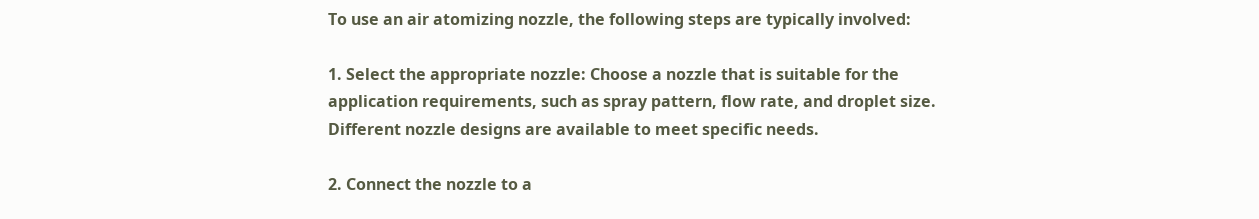To use an air atomizing nozzle, the following steps are typically involved:

1. Select the appropriate nozzle: Choose a nozzle that is suitable for the application requirements, such as spray pattern, flow rate, and droplet size. Different nozzle designs are available to meet specific needs.

2. Connect the nozzle to a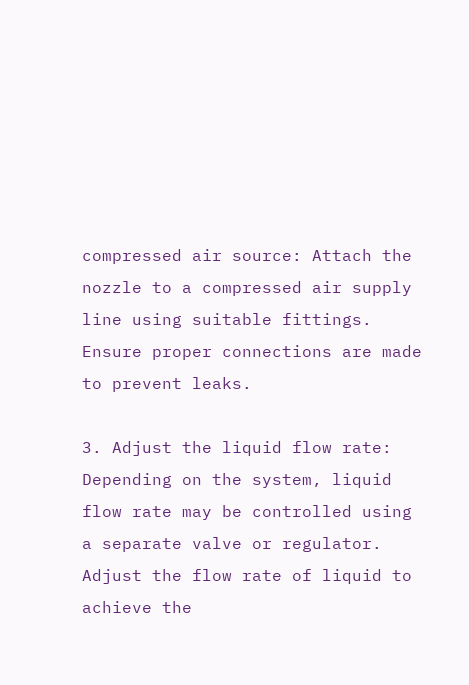compressed air source: Attach the nozzle to a compressed air supply line using suitable fittings. Ensure proper connections are made to prevent leaks.

3. Adjust the liquid flow rate: Depending on the system, liquid flow rate may be controlled using a separate valve or regulator. Adjust the flow rate of liquid to achieve the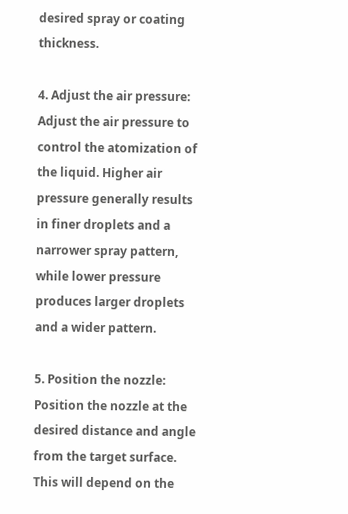desired spray or coating thickness.

4. Adjust the air pressure: Adjust the air pressure to control the atomization of the liquid. Higher air pressure generally results in finer droplets and a narrower spray pattern, while lower pressure produces larger droplets and a wider pattern.

5. Position the nozzle: Position the nozzle at the desired distance and angle from the target surface. This will depend on the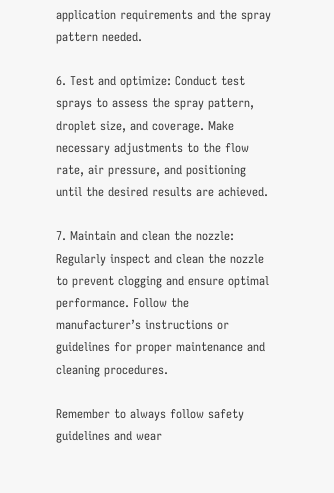application requirements and the spray pattern needed.

6. Test and optimize: Conduct test sprays to assess the spray pattern, droplet size, and coverage. Make necessary adjustments to the flow rate, air pressure, and positioning until the desired results are achieved.

7. Maintain and clean the nozzle: Regularly inspect and clean the nozzle to prevent clogging and ensure optimal performance. Follow the manufacturer’s instructions or guidelines for proper maintenance and cleaning procedures.

Remember to always follow safety guidelines and wear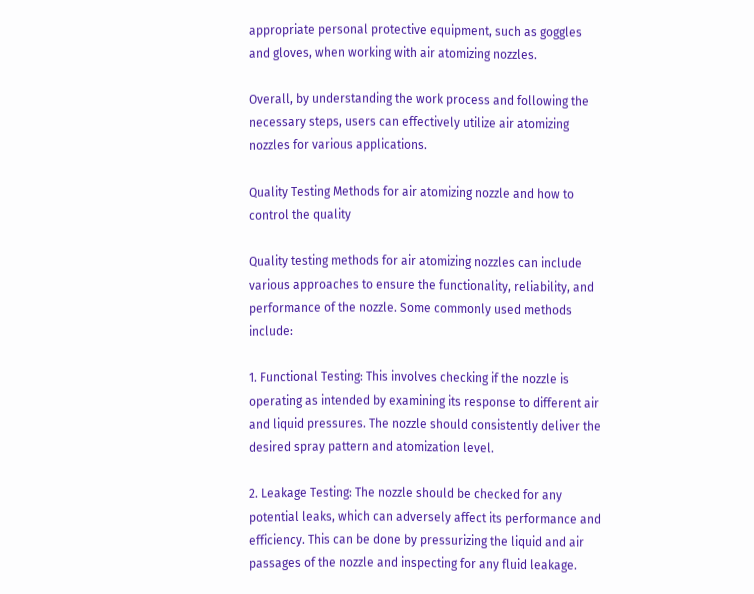appropriate personal protective equipment, such as goggles and gloves, when working with air atomizing nozzles.

Overall, by understanding the work process and following the necessary steps, users can effectively utilize air atomizing nozzles for various applications.

Quality Testing Methods for air atomizing nozzle and how to control the quality

Quality testing methods for air atomizing nozzles can include various approaches to ensure the functionality, reliability, and performance of the nozzle. Some commonly used methods include:

1. Functional Testing: This involves checking if the nozzle is operating as intended by examining its response to different air and liquid pressures. The nozzle should consistently deliver the desired spray pattern and atomization level.

2. Leakage Testing: The nozzle should be checked for any potential leaks, which can adversely affect its performance and efficiency. This can be done by pressurizing the liquid and air passages of the nozzle and inspecting for any fluid leakage.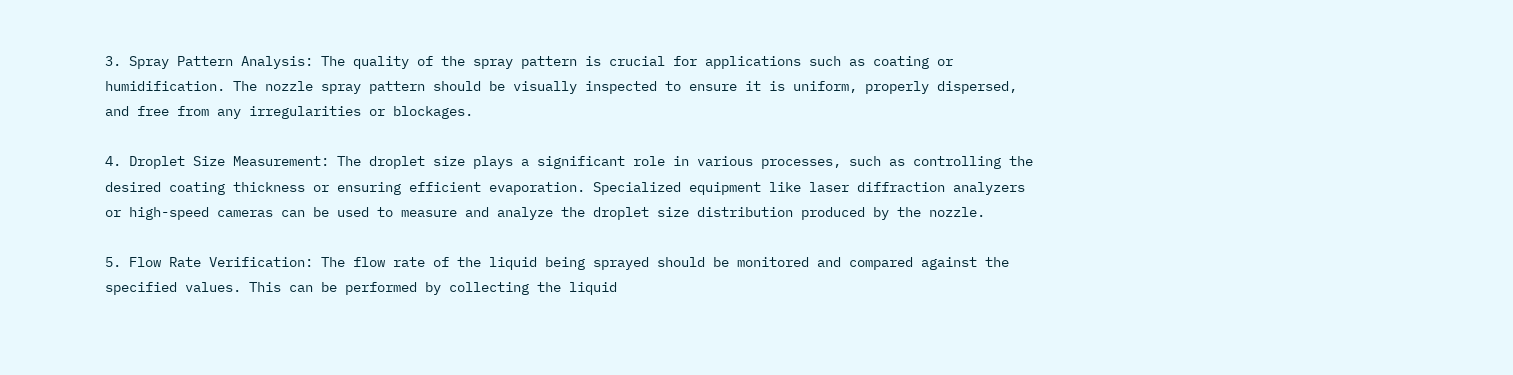3. Spray Pattern Analysis: The quality of the spray pattern is crucial for applications such as coating or humidification. The nozzle spray pattern should be visually inspected to ensure it is uniform, properly dispersed, and free from any irregularities or blockages.

4. Droplet Size Measurement: The droplet size plays a significant role in various processes, such as controlling the desired coating thickness or ensuring efficient evaporation. Specialized equipment like laser diffraction analyzers or high-speed cameras can be used to measure and analyze the droplet size distribution produced by the nozzle.

5. Flow Rate Verification: The flow rate of the liquid being sprayed should be monitored and compared against the specified values. This can be performed by collecting the liquid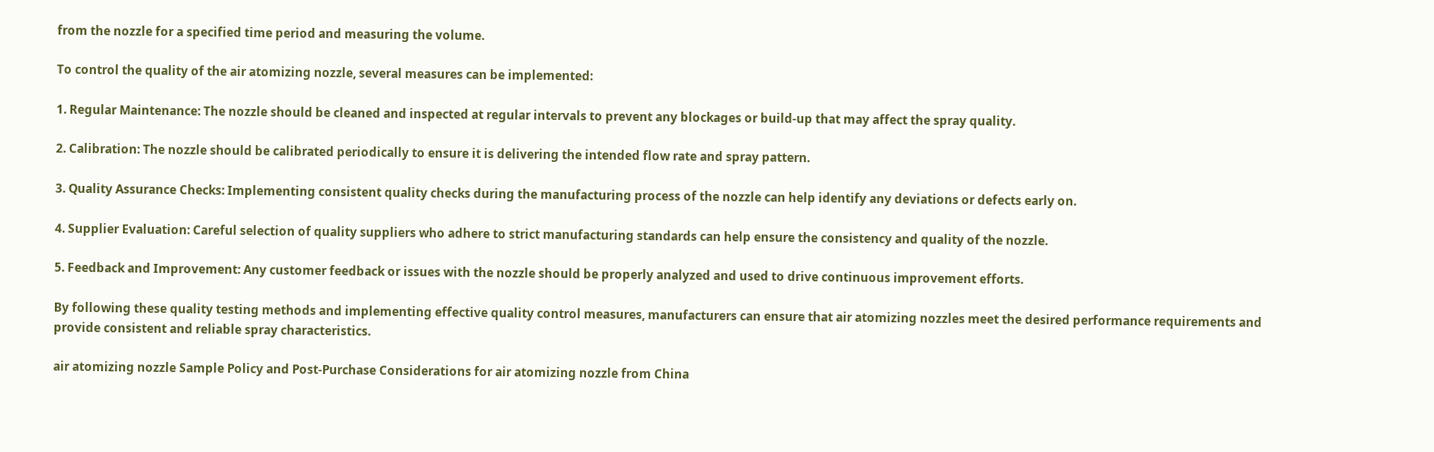from the nozzle for a specified time period and measuring the volume.

To control the quality of the air atomizing nozzle, several measures can be implemented:

1. Regular Maintenance: The nozzle should be cleaned and inspected at regular intervals to prevent any blockages or build-up that may affect the spray quality.

2. Calibration: The nozzle should be calibrated periodically to ensure it is delivering the intended flow rate and spray pattern.

3. Quality Assurance Checks: Implementing consistent quality checks during the manufacturing process of the nozzle can help identify any deviations or defects early on.

4. Supplier Evaluation: Careful selection of quality suppliers who adhere to strict manufacturing standards can help ensure the consistency and quality of the nozzle.

5. Feedback and Improvement: Any customer feedback or issues with the nozzle should be properly analyzed and used to drive continuous improvement efforts.

By following these quality testing methods and implementing effective quality control measures, manufacturers can ensure that air atomizing nozzles meet the desired performance requirements and provide consistent and reliable spray characteristics.

air atomizing nozzle Sample Policy and Post-Purchase Considerations for air atomizing nozzle from China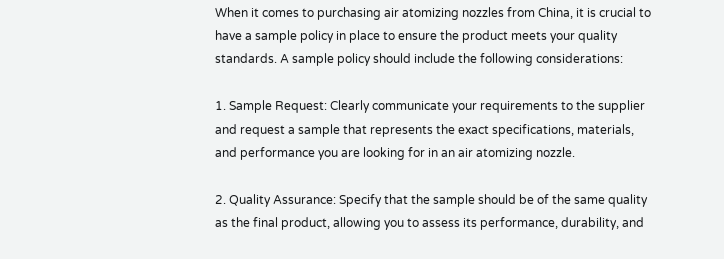When it comes to purchasing air atomizing nozzles from China, it is crucial to have a sample policy in place to ensure the product meets your quality standards. A sample policy should include the following considerations:

1. Sample Request: Clearly communicate your requirements to the supplier and request a sample that represents the exact specifications, materials, and performance you are looking for in an air atomizing nozzle.

2. Quality Assurance: Specify that the sample should be of the same quality as the final product, allowing you to assess its performance, durability, and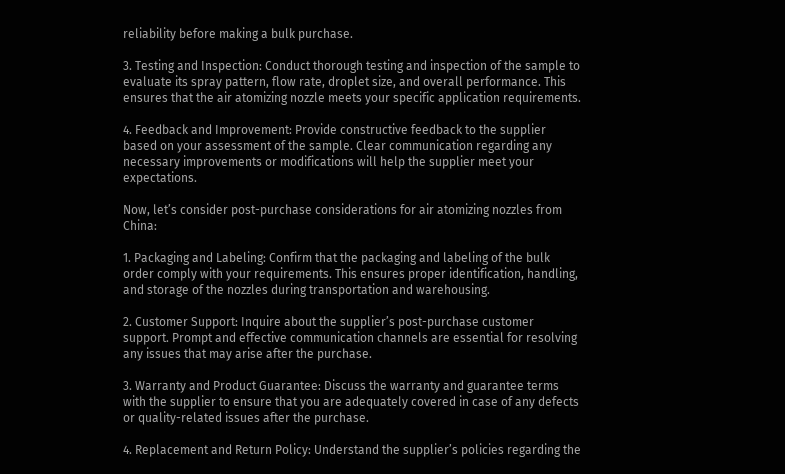reliability before making a bulk purchase.

3. Testing and Inspection: Conduct thorough testing and inspection of the sample to evaluate its spray pattern, flow rate, droplet size, and overall performance. This ensures that the air atomizing nozzle meets your specific application requirements.

4. Feedback and Improvement: Provide constructive feedback to the supplier based on your assessment of the sample. Clear communication regarding any necessary improvements or modifications will help the supplier meet your expectations.

Now, let’s consider post-purchase considerations for air atomizing nozzles from China:

1. Packaging and Labeling: Confirm that the packaging and labeling of the bulk order comply with your requirements. This ensures proper identification, handling, and storage of the nozzles during transportation and warehousing.

2. Customer Support: Inquire about the supplier’s post-purchase customer support. Prompt and effective communication channels are essential for resolving any issues that may arise after the purchase.

3. Warranty and Product Guarantee: Discuss the warranty and guarantee terms with the supplier to ensure that you are adequately covered in case of any defects or quality-related issues after the purchase.

4. Replacement and Return Policy: Understand the supplier’s policies regarding the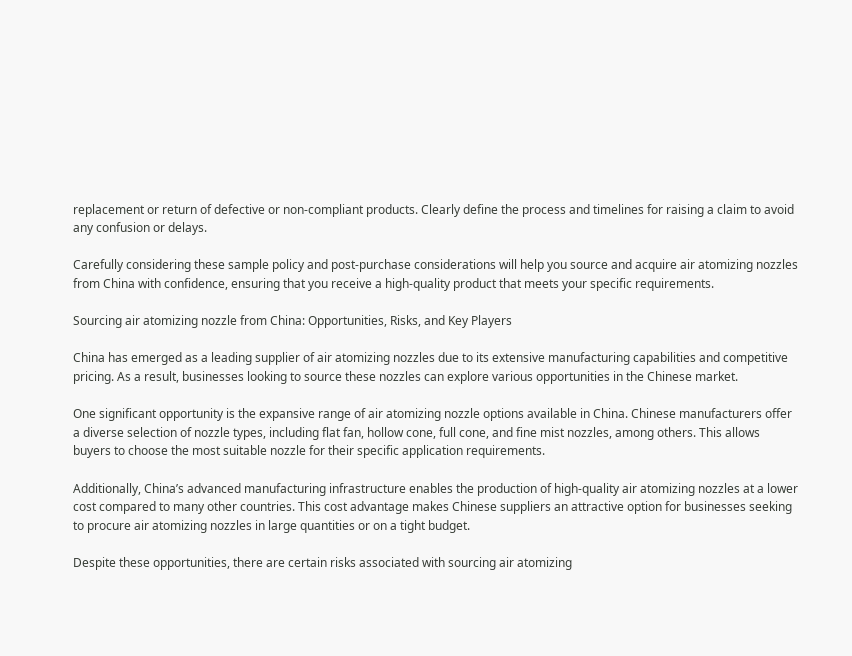replacement or return of defective or non-compliant products. Clearly define the process and timelines for raising a claim to avoid any confusion or delays.

Carefully considering these sample policy and post-purchase considerations will help you source and acquire air atomizing nozzles from China with confidence, ensuring that you receive a high-quality product that meets your specific requirements.

Sourcing air atomizing nozzle from China: Opportunities, Risks, and Key Players

China has emerged as a leading supplier of air atomizing nozzles due to its extensive manufacturing capabilities and competitive pricing. As a result, businesses looking to source these nozzles can explore various opportunities in the Chinese market.

One significant opportunity is the expansive range of air atomizing nozzle options available in China. Chinese manufacturers offer a diverse selection of nozzle types, including flat fan, hollow cone, full cone, and fine mist nozzles, among others. This allows buyers to choose the most suitable nozzle for their specific application requirements.

Additionally, China’s advanced manufacturing infrastructure enables the production of high-quality air atomizing nozzles at a lower cost compared to many other countries. This cost advantage makes Chinese suppliers an attractive option for businesses seeking to procure air atomizing nozzles in large quantities or on a tight budget.

Despite these opportunities, there are certain risks associated with sourcing air atomizing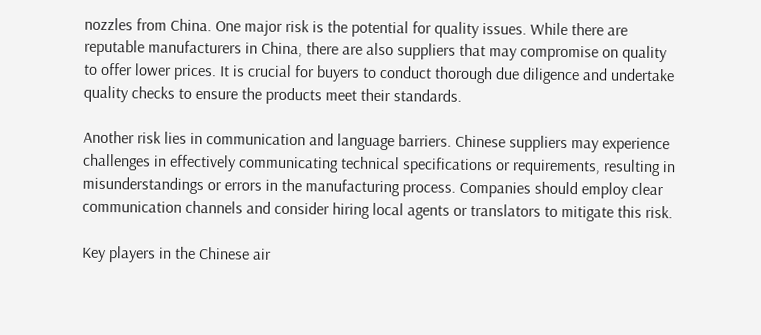nozzles from China. One major risk is the potential for quality issues. While there are reputable manufacturers in China, there are also suppliers that may compromise on quality to offer lower prices. It is crucial for buyers to conduct thorough due diligence and undertake quality checks to ensure the products meet their standards.

Another risk lies in communication and language barriers. Chinese suppliers may experience challenges in effectively communicating technical specifications or requirements, resulting in misunderstandings or errors in the manufacturing process. Companies should employ clear communication channels and consider hiring local agents or translators to mitigate this risk.

Key players in the Chinese air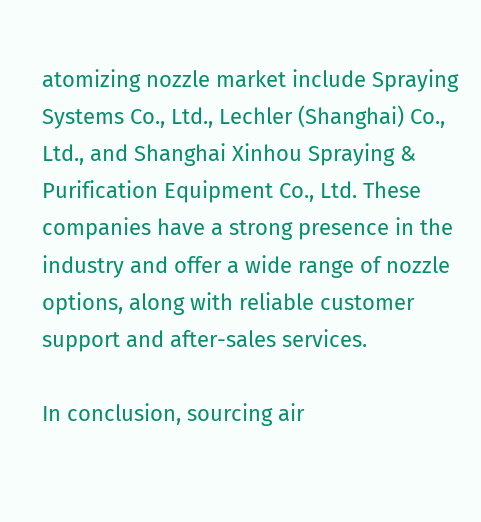atomizing nozzle market include Spraying Systems Co., Ltd., Lechler (Shanghai) Co., Ltd., and Shanghai Xinhou Spraying & Purification Equipment Co., Ltd. These companies have a strong presence in the industry and offer a wide range of nozzle options, along with reliable customer support and after-sales services.

In conclusion, sourcing air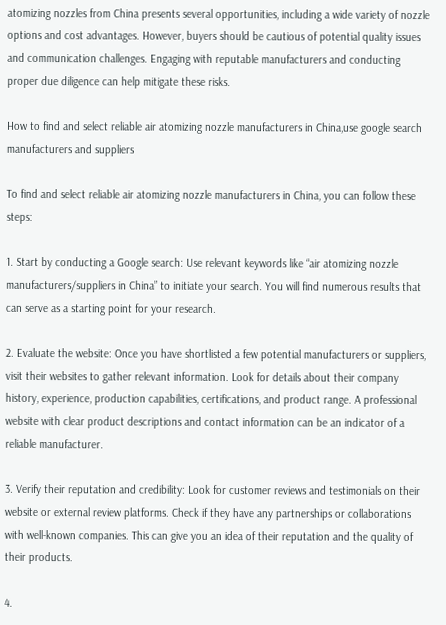atomizing nozzles from China presents several opportunities, including a wide variety of nozzle options and cost advantages. However, buyers should be cautious of potential quality issues and communication challenges. Engaging with reputable manufacturers and conducting proper due diligence can help mitigate these risks.

How to find and select reliable air atomizing nozzle manufacturers in China,use google search manufacturers and suppliers

To find and select reliable air atomizing nozzle manufacturers in China, you can follow these steps:

1. Start by conducting a Google search: Use relevant keywords like “air atomizing nozzle manufacturers/suppliers in China” to initiate your search. You will find numerous results that can serve as a starting point for your research.

2. Evaluate the website: Once you have shortlisted a few potential manufacturers or suppliers, visit their websites to gather relevant information. Look for details about their company history, experience, production capabilities, certifications, and product range. A professional website with clear product descriptions and contact information can be an indicator of a reliable manufacturer.

3. Verify their reputation and credibility: Look for customer reviews and testimonials on their website or external review platforms. Check if they have any partnerships or collaborations with well-known companies. This can give you an idea of their reputation and the quality of their products.

4.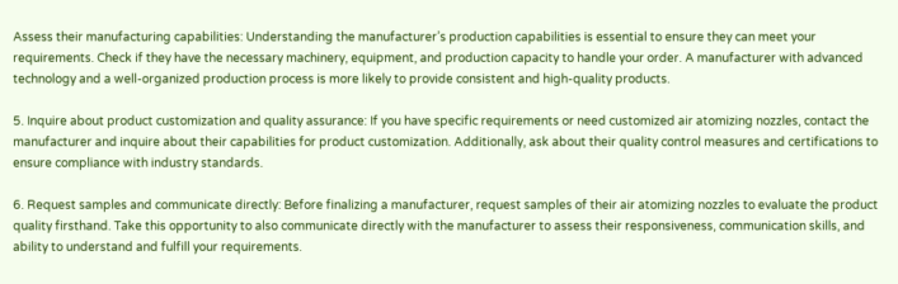Assess their manufacturing capabilities: Understanding the manufacturer’s production capabilities is essential to ensure they can meet your requirements. Check if they have the necessary machinery, equipment, and production capacity to handle your order. A manufacturer with advanced technology and a well-organized production process is more likely to provide consistent and high-quality products.

5. Inquire about product customization and quality assurance: If you have specific requirements or need customized air atomizing nozzles, contact the manufacturer and inquire about their capabilities for product customization. Additionally, ask about their quality control measures and certifications to ensure compliance with industry standards.

6. Request samples and communicate directly: Before finalizing a manufacturer, request samples of their air atomizing nozzles to evaluate the product quality firsthand. Take this opportunity to also communicate directly with the manufacturer to assess their responsiveness, communication skills, and ability to understand and fulfill your requirements.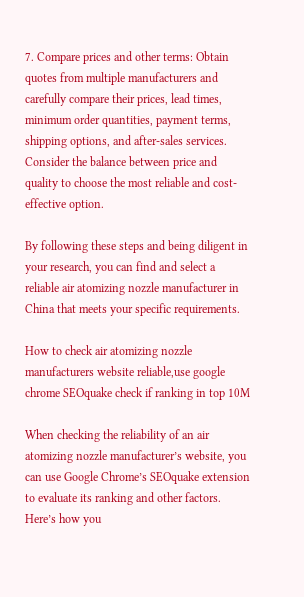7. Compare prices and other terms: Obtain quotes from multiple manufacturers and carefully compare their prices, lead times, minimum order quantities, payment terms, shipping options, and after-sales services. Consider the balance between price and quality to choose the most reliable and cost-effective option.

By following these steps and being diligent in your research, you can find and select a reliable air atomizing nozzle manufacturer in China that meets your specific requirements.

How to check air atomizing nozzle manufacturers website reliable,use google chrome SEOquake check if ranking in top 10M

When checking the reliability of an air atomizing nozzle manufacturer’s website, you can use Google Chrome’s SEOquake extension to evaluate its ranking and other factors. Here’s how you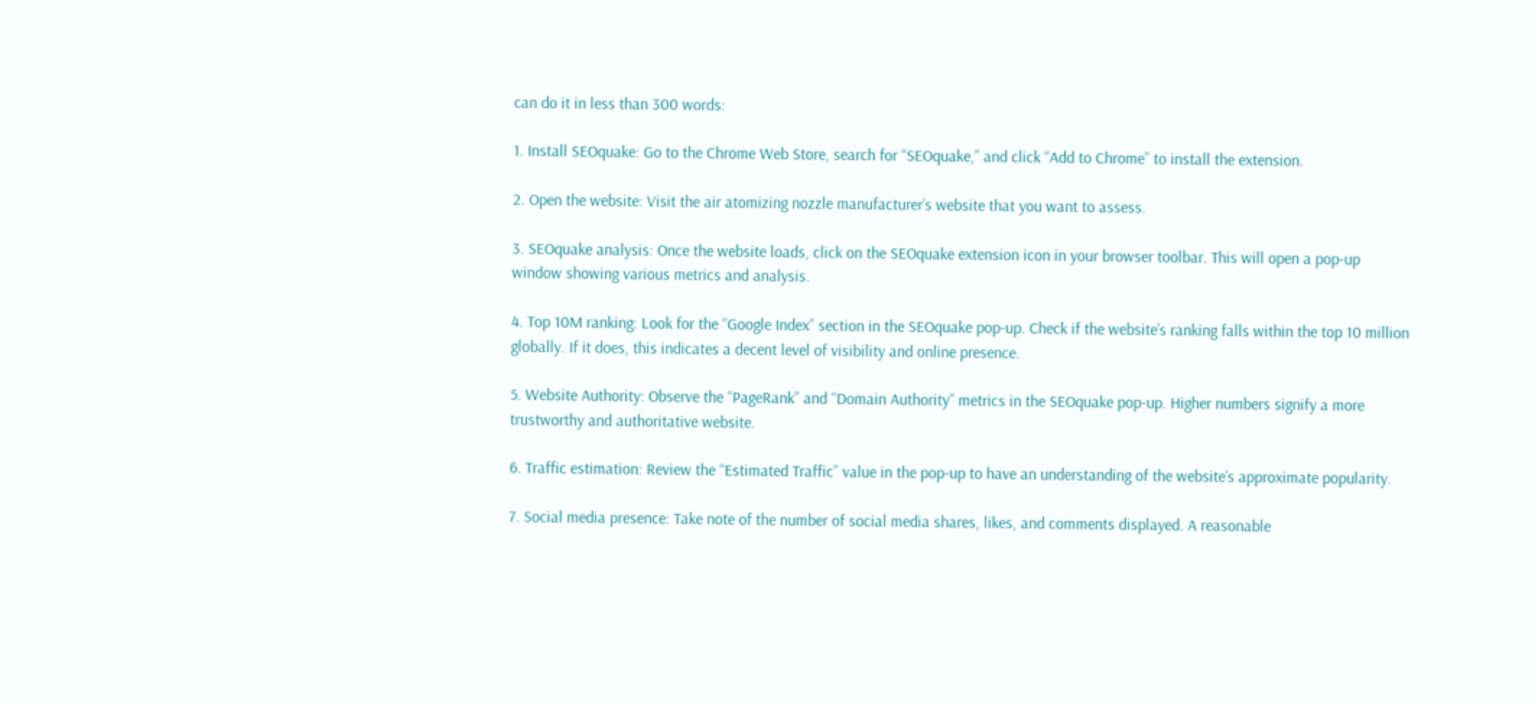can do it in less than 300 words:

1. Install SEOquake: Go to the Chrome Web Store, search for “SEOquake,” and click “Add to Chrome” to install the extension.

2. Open the website: Visit the air atomizing nozzle manufacturer’s website that you want to assess.

3. SEOquake analysis: Once the website loads, click on the SEOquake extension icon in your browser toolbar. This will open a pop-up window showing various metrics and analysis.

4. Top 10M ranking: Look for the “Google Index” section in the SEOquake pop-up. Check if the website’s ranking falls within the top 10 million globally. If it does, this indicates a decent level of visibility and online presence.

5. Website Authority: Observe the “PageRank” and “Domain Authority” metrics in the SEOquake pop-up. Higher numbers signify a more trustworthy and authoritative website.

6. Traffic estimation: Review the “Estimated Traffic” value in the pop-up to have an understanding of the website’s approximate popularity.

7. Social media presence: Take note of the number of social media shares, likes, and comments displayed. A reasonable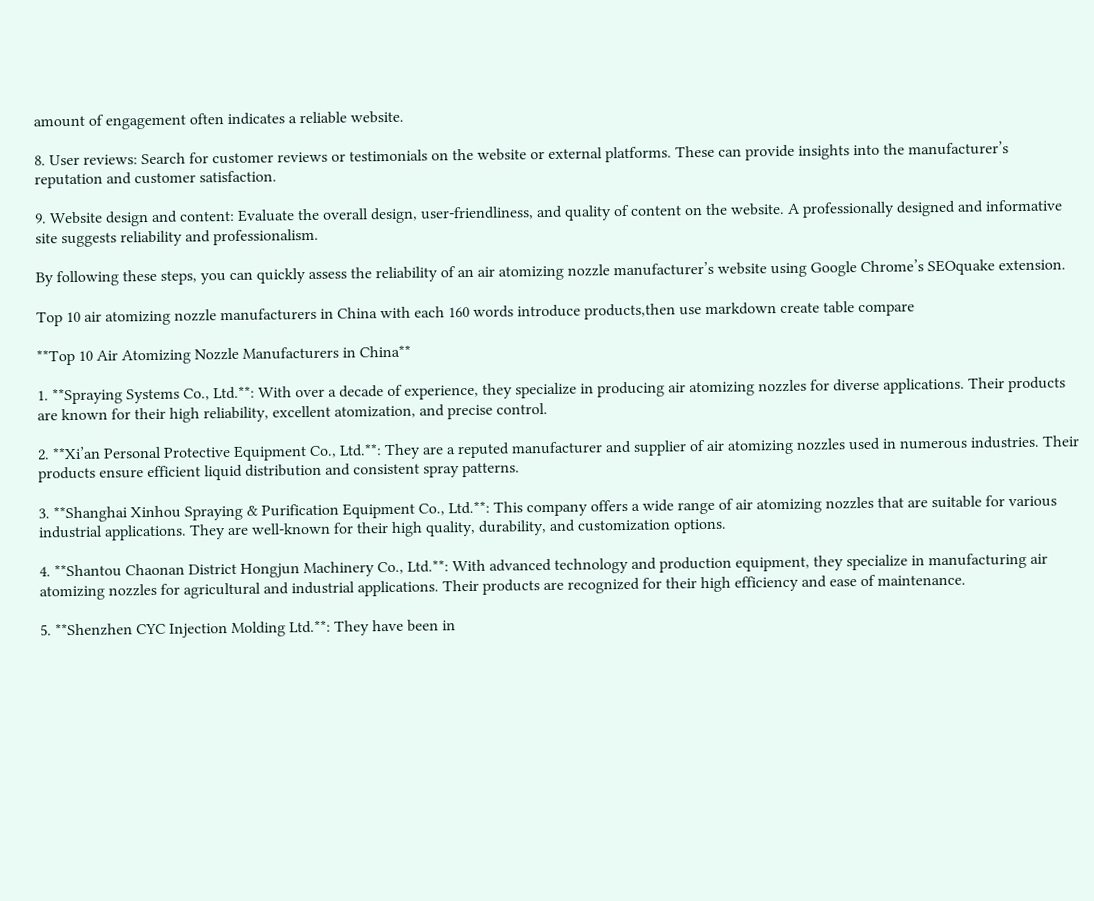amount of engagement often indicates a reliable website.

8. User reviews: Search for customer reviews or testimonials on the website or external platforms. These can provide insights into the manufacturer’s reputation and customer satisfaction.

9. Website design and content: Evaluate the overall design, user-friendliness, and quality of content on the website. A professionally designed and informative site suggests reliability and professionalism.

By following these steps, you can quickly assess the reliability of an air atomizing nozzle manufacturer’s website using Google Chrome’s SEOquake extension.

Top 10 air atomizing nozzle manufacturers in China with each 160 words introduce products,then use markdown create table compare

**Top 10 Air Atomizing Nozzle Manufacturers in China**

1. **Spraying Systems Co., Ltd.**: With over a decade of experience, they specialize in producing air atomizing nozzles for diverse applications. Their products are known for their high reliability, excellent atomization, and precise control.

2. **Xi’an Personal Protective Equipment Co., Ltd.**: They are a reputed manufacturer and supplier of air atomizing nozzles used in numerous industries. Their products ensure efficient liquid distribution and consistent spray patterns.

3. **Shanghai Xinhou Spraying & Purification Equipment Co., Ltd.**: This company offers a wide range of air atomizing nozzles that are suitable for various industrial applications. They are well-known for their high quality, durability, and customization options.

4. **Shantou Chaonan District Hongjun Machinery Co., Ltd.**: With advanced technology and production equipment, they specialize in manufacturing air atomizing nozzles for agricultural and industrial applications. Their products are recognized for their high efficiency and ease of maintenance.

5. **Shenzhen CYC Injection Molding Ltd.**: They have been in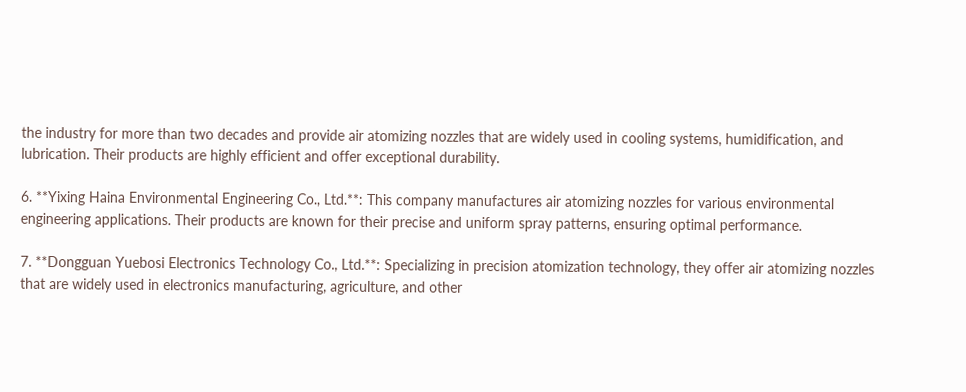the industry for more than two decades and provide air atomizing nozzles that are widely used in cooling systems, humidification, and lubrication. Their products are highly efficient and offer exceptional durability.

6. **Yixing Haina Environmental Engineering Co., Ltd.**: This company manufactures air atomizing nozzles for various environmental engineering applications. Their products are known for their precise and uniform spray patterns, ensuring optimal performance.

7. **Dongguan Yuebosi Electronics Technology Co., Ltd.**: Specializing in precision atomization technology, they offer air atomizing nozzles that are widely used in electronics manufacturing, agriculture, and other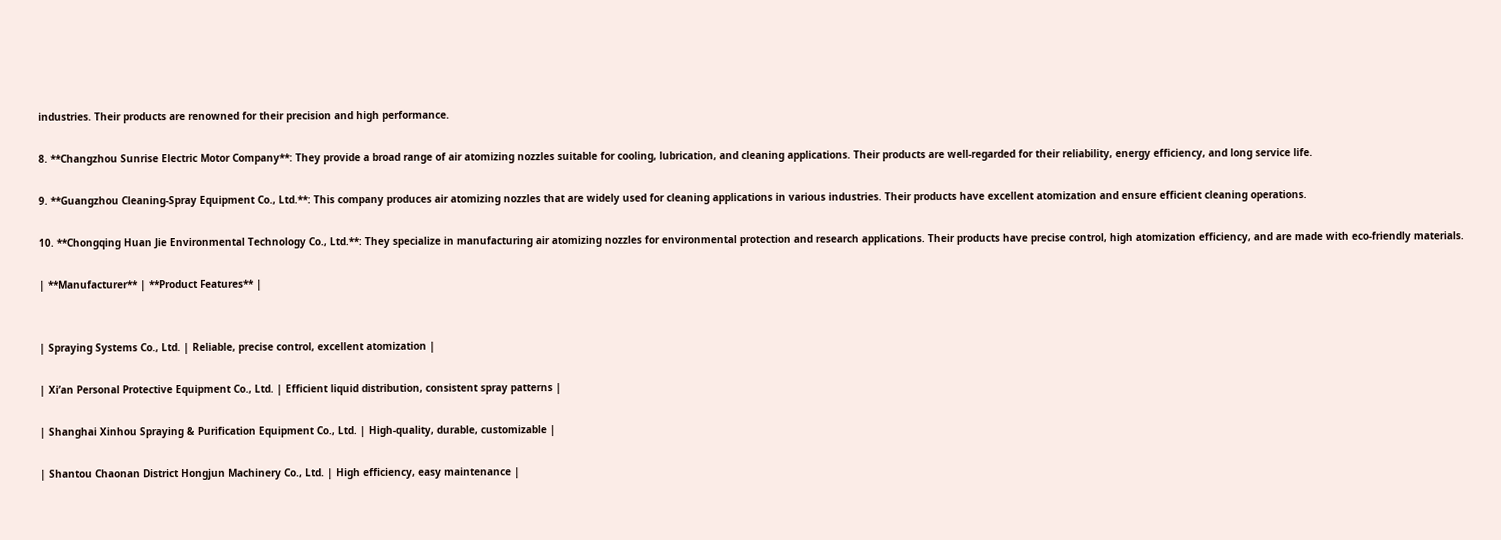industries. Their products are renowned for their precision and high performance.

8. **Changzhou Sunrise Electric Motor Company**: They provide a broad range of air atomizing nozzles suitable for cooling, lubrication, and cleaning applications. Their products are well-regarded for their reliability, energy efficiency, and long service life.

9. **Guangzhou Cleaning-Spray Equipment Co., Ltd.**: This company produces air atomizing nozzles that are widely used for cleaning applications in various industries. Their products have excellent atomization and ensure efficient cleaning operations.

10. **Chongqing Huan Jie Environmental Technology Co., Ltd.**: They specialize in manufacturing air atomizing nozzles for environmental protection and research applications. Their products have precise control, high atomization efficiency, and are made with eco-friendly materials.

| **Manufacturer** | **Product Features** |


| Spraying Systems Co., Ltd. | Reliable, precise control, excellent atomization |

| Xi’an Personal Protective Equipment Co., Ltd. | Efficient liquid distribution, consistent spray patterns |

| Shanghai Xinhou Spraying & Purification Equipment Co., Ltd. | High-quality, durable, customizable |

| Shantou Chaonan District Hongjun Machinery Co., Ltd. | High efficiency, easy maintenance |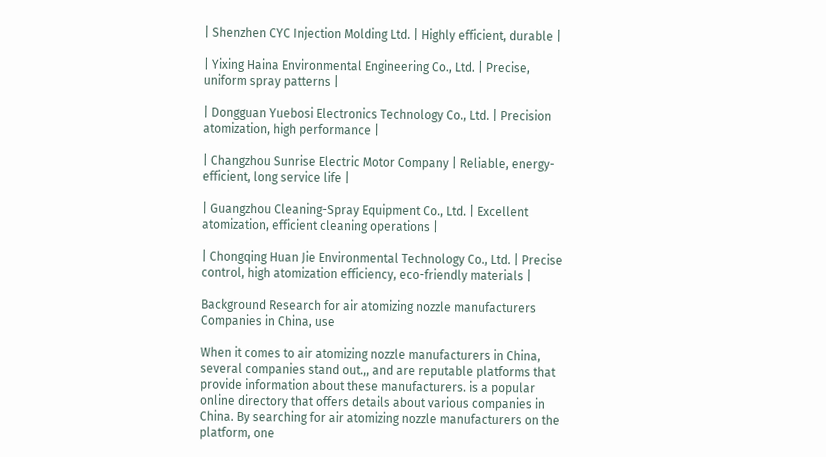| Shenzhen CYC Injection Molding Ltd. | Highly efficient, durable |

| Yixing Haina Environmental Engineering Co., Ltd. | Precise, uniform spray patterns |

| Dongguan Yuebosi Electronics Technology Co., Ltd. | Precision atomization, high performance |

| Changzhou Sunrise Electric Motor Company | Reliable, energy-efficient, long service life |

| Guangzhou Cleaning-Spray Equipment Co., Ltd. | Excellent atomization, efficient cleaning operations |

| Chongqing Huan Jie Environmental Technology Co., Ltd. | Precise control, high atomization efficiency, eco-friendly materials |

Background Research for air atomizing nozzle manufacturers Companies in China, use

When it comes to air atomizing nozzle manufacturers in China, several companies stand out.,, and are reputable platforms that provide information about these manufacturers. is a popular online directory that offers details about various companies in China. By searching for air atomizing nozzle manufacturers on the platform, one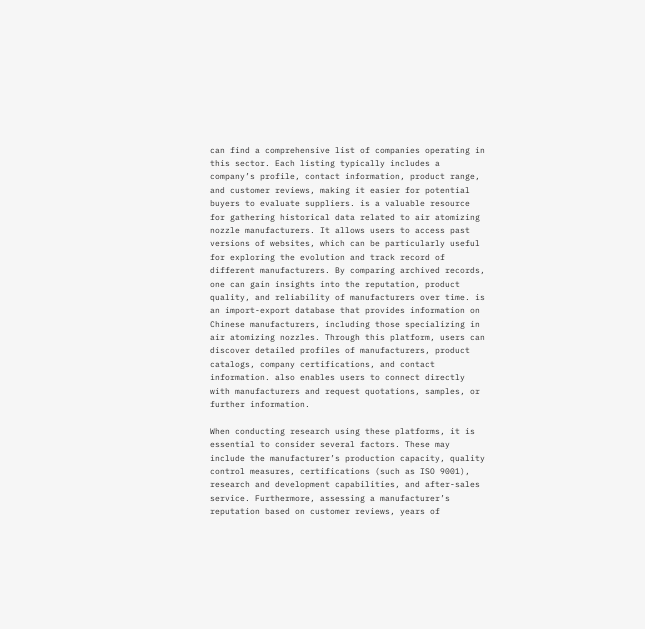can find a comprehensive list of companies operating in this sector. Each listing typically includes a company’s profile, contact information, product range, and customer reviews, making it easier for potential buyers to evaluate suppliers. is a valuable resource for gathering historical data related to air atomizing nozzle manufacturers. It allows users to access past versions of websites, which can be particularly useful for exploring the evolution and track record of different manufacturers. By comparing archived records, one can gain insights into the reputation, product quality, and reliability of manufacturers over time. is an import-export database that provides information on Chinese manufacturers, including those specializing in air atomizing nozzles. Through this platform, users can discover detailed profiles of manufacturers, product catalogs, company certifications, and contact information. also enables users to connect directly with manufacturers and request quotations, samples, or further information.

When conducting research using these platforms, it is essential to consider several factors. These may include the manufacturer’s production capacity, quality control measures, certifications (such as ISO 9001), research and development capabilities, and after-sales service. Furthermore, assessing a manufacturer’s reputation based on customer reviews, years of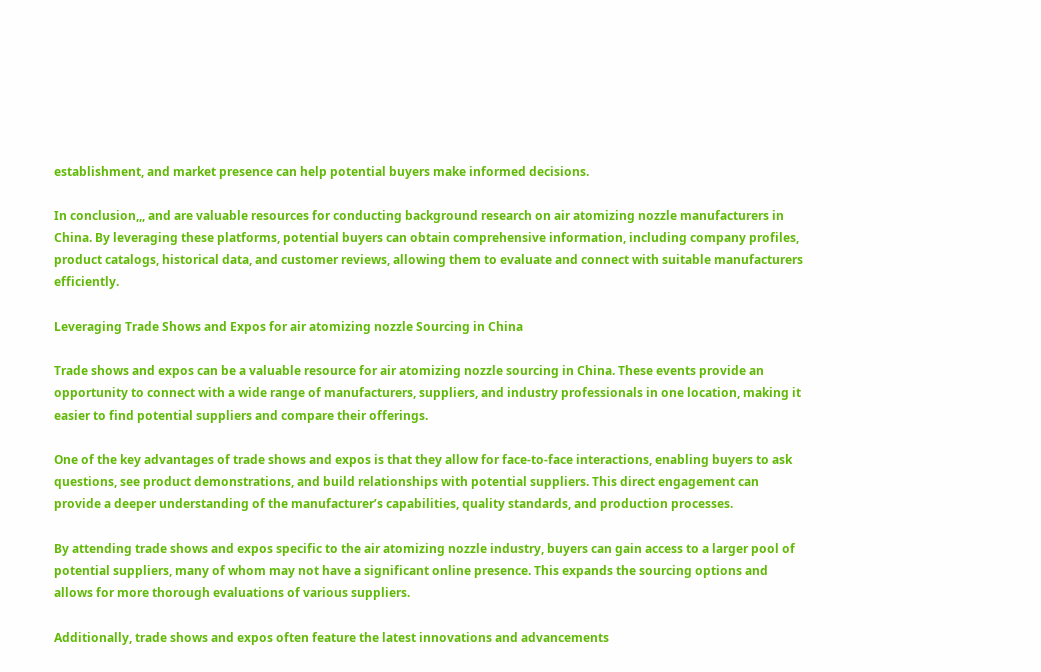establishment, and market presence can help potential buyers make informed decisions.

In conclusion,,, and are valuable resources for conducting background research on air atomizing nozzle manufacturers in China. By leveraging these platforms, potential buyers can obtain comprehensive information, including company profiles, product catalogs, historical data, and customer reviews, allowing them to evaluate and connect with suitable manufacturers efficiently.

Leveraging Trade Shows and Expos for air atomizing nozzle Sourcing in China

Trade shows and expos can be a valuable resource for air atomizing nozzle sourcing in China. These events provide an opportunity to connect with a wide range of manufacturers, suppliers, and industry professionals in one location, making it easier to find potential suppliers and compare their offerings.

One of the key advantages of trade shows and expos is that they allow for face-to-face interactions, enabling buyers to ask questions, see product demonstrations, and build relationships with potential suppliers. This direct engagement can provide a deeper understanding of the manufacturer’s capabilities, quality standards, and production processes.

By attending trade shows and expos specific to the air atomizing nozzle industry, buyers can gain access to a larger pool of potential suppliers, many of whom may not have a significant online presence. This expands the sourcing options and allows for more thorough evaluations of various suppliers.

Additionally, trade shows and expos often feature the latest innovations and advancements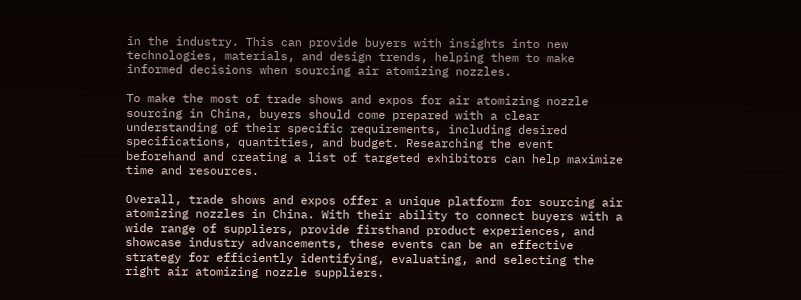in the industry. This can provide buyers with insights into new technologies, materials, and design trends, helping them to make informed decisions when sourcing air atomizing nozzles.

To make the most of trade shows and expos for air atomizing nozzle sourcing in China, buyers should come prepared with a clear understanding of their specific requirements, including desired specifications, quantities, and budget. Researching the event beforehand and creating a list of targeted exhibitors can help maximize time and resources.

Overall, trade shows and expos offer a unique platform for sourcing air atomizing nozzles in China. With their ability to connect buyers with a wide range of suppliers, provide firsthand product experiences, and showcase industry advancements, these events can be an effective strategy for efficiently identifying, evaluating, and selecting the right air atomizing nozzle suppliers.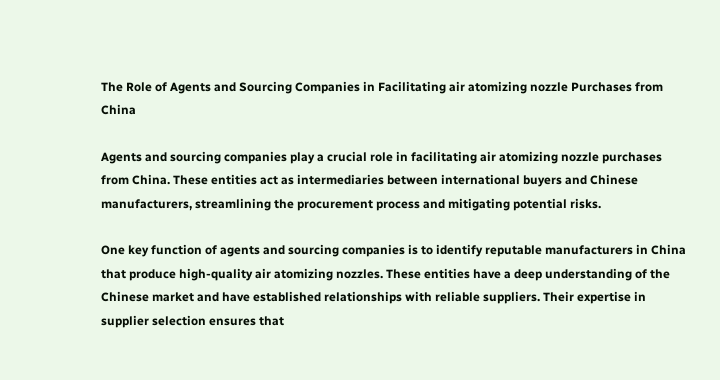The Role of Agents and Sourcing Companies in Facilitating air atomizing nozzle Purchases from China

Agents and sourcing companies play a crucial role in facilitating air atomizing nozzle purchases from China. These entities act as intermediaries between international buyers and Chinese manufacturers, streamlining the procurement process and mitigating potential risks.

One key function of agents and sourcing companies is to identify reputable manufacturers in China that produce high-quality air atomizing nozzles. These entities have a deep understanding of the Chinese market and have established relationships with reliable suppliers. Their expertise in supplier selection ensures that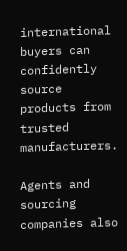international buyers can confidently source products from trusted manufacturers.

Agents and sourcing companies also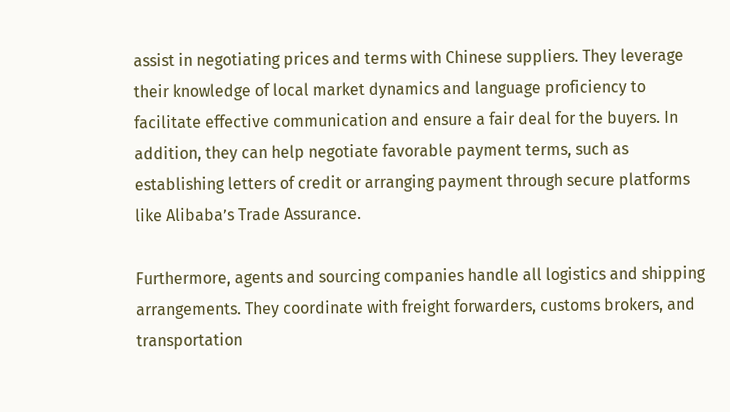assist in negotiating prices and terms with Chinese suppliers. They leverage their knowledge of local market dynamics and language proficiency to facilitate effective communication and ensure a fair deal for the buyers. In addition, they can help negotiate favorable payment terms, such as establishing letters of credit or arranging payment through secure platforms like Alibaba’s Trade Assurance.

Furthermore, agents and sourcing companies handle all logistics and shipping arrangements. They coordinate with freight forwarders, customs brokers, and transportation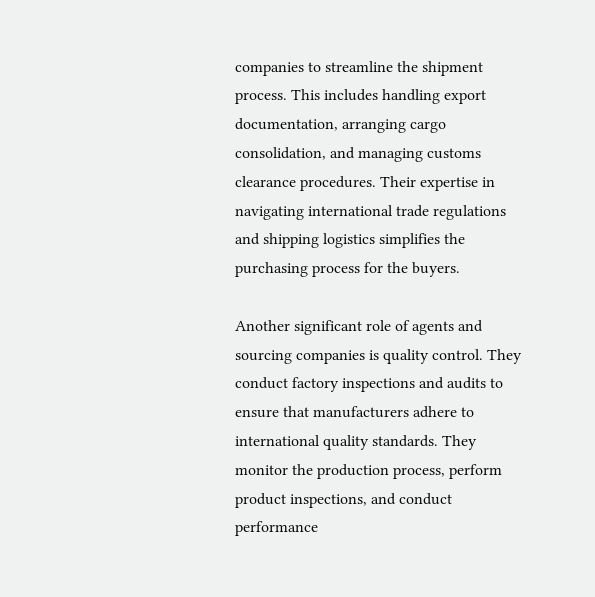companies to streamline the shipment process. This includes handling export documentation, arranging cargo consolidation, and managing customs clearance procedures. Their expertise in navigating international trade regulations and shipping logistics simplifies the purchasing process for the buyers.

Another significant role of agents and sourcing companies is quality control. They conduct factory inspections and audits to ensure that manufacturers adhere to international quality standards. They monitor the production process, perform product inspections, and conduct performance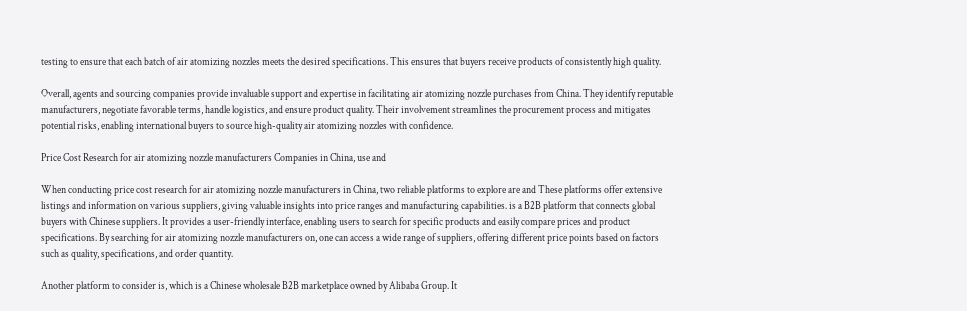testing to ensure that each batch of air atomizing nozzles meets the desired specifications. This ensures that buyers receive products of consistently high quality.

Overall, agents and sourcing companies provide invaluable support and expertise in facilitating air atomizing nozzle purchases from China. They identify reputable manufacturers, negotiate favorable terms, handle logistics, and ensure product quality. Their involvement streamlines the procurement process and mitigates potential risks, enabling international buyers to source high-quality air atomizing nozzles with confidence.

Price Cost Research for air atomizing nozzle manufacturers Companies in China, use and

When conducting price cost research for air atomizing nozzle manufacturers in China, two reliable platforms to explore are and These platforms offer extensive listings and information on various suppliers, giving valuable insights into price ranges and manufacturing capabilities. is a B2B platform that connects global buyers with Chinese suppliers. It provides a user-friendly interface, enabling users to search for specific products and easily compare prices and product specifications. By searching for air atomizing nozzle manufacturers on, one can access a wide range of suppliers, offering different price points based on factors such as quality, specifications, and order quantity.

Another platform to consider is, which is a Chinese wholesale B2B marketplace owned by Alibaba Group. It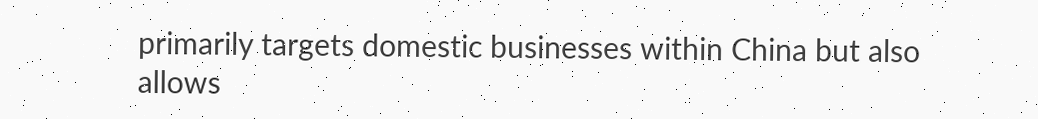primarily targets domestic businesses within China but also allows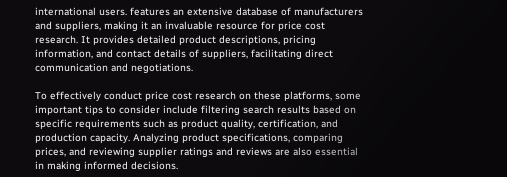international users. features an extensive database of manufacturers and suppliers, making it an invaluable resource for price cost research. It provides detailed product descriptions, pricing information, and contact details of suppliers, facilitating direct communication and negotiations.

To effectively conduct price cost research on these platforms, some important tips to consider include filtering search results based on specific requirements such as product quality, certification, and production capacity. Analyzing product specifications, comparing prices, and reviewing supplier ratings and reviews are also essential in making informed decisions.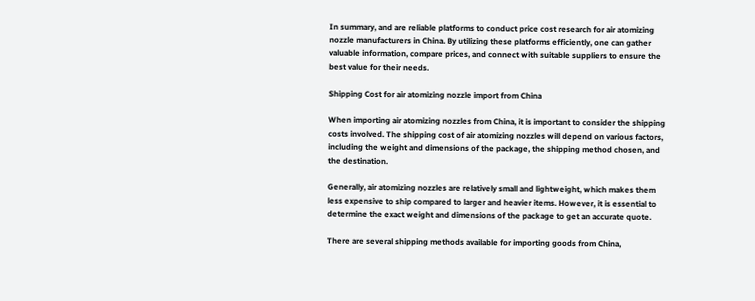In summary, and are reliable platforms to conduct price cost research for air atomizing nozzle manufacturers in China. By utilizing these platforms efficiently, one can gather valuable information, compare prices, and connect with suitable suppliers to ensure the best value for their needs.

Shipping Cost for air atomizing nozzle import from China

When importing air atomizing nozzles from China, it is important to consider the shipping costs involved. The shipping cost of air atomizing nozzles will depend on various factors, including the weight and dimensions of the package, the shipping method chosen, and the destination.

Generally, air atomizing nozzles are relatively small and lightweight, which makes them less expensive to ship compared to larger and heavier items. However, it is essential to determine the exact weight and dimensions of the package to get an accurate quote.

There are several shipping methods available for importing goods from China,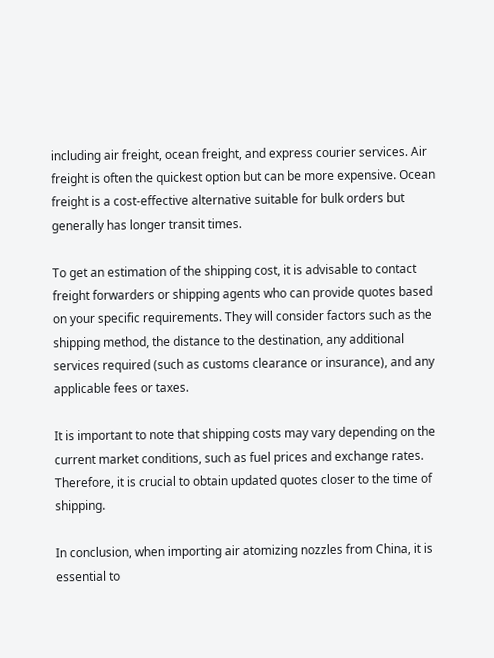including air freight, ocean freight, and express courier services. Air freight is often the quickest option but can be more expensive. Ocean freight is a cost-effective alternative suitable for bulk orders but generally has longer transit times.

To get an estimation of the shipping cost, it is advisable to contact freight forwarders or shipping agents who can provide quotes based on your specific requirements. They will consider factors such as the shipping method, the distance to the destination, any additional services required (such as customs clearance or insurance), and any applicable fees or taxes.

It is important to note that shipping costs may vary depending on the current market conditions, such as fuel prices and exchange rates. Therefore, it is crucial to obtain updated quotes closer to the time of shipping.

In conclusion, when importing air atomizing nozzles from China, it is essential to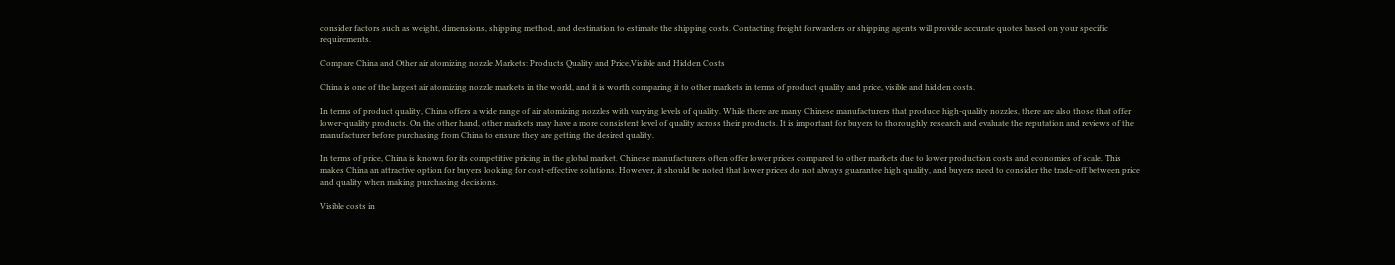consider factors such as weight, dimensions, shipping method, and destination to estimate the shipping costs. Contacting freight forwarders or shipping agents will provide accurate quotes based on your specific requirements.

Compare China and Other air atomizing nozzle Markets: Products Quality and Price,Visible and Hidden Costs

China is one of the largest air atomizing nozzle markets in the world, and it is worth comparing it to other markets in terms of product quality and price, visible and hidden costs.

In terms of product quality, China offers a wide range of air atomizing nozzles with varying levels of quality. While there are many Chinese manufacturers that produce high-quality nozzles, there are also those that offer lower-quality products. On the other hand, other markets may have a more consistent level of quality across their products. It is important for buyers to thoroughly research and evaluate the reputation and reviews of the manufacturer before purchasing from China to ensure they are getting the desired quality.

In terms of price, China is known for its competitive pricing in the global market. Chinese manufacturers often offer lower prices compared to other markets due to lower production costs and economies of scale. This makes China an attractive option for buyers looking for cost-effective solutions. However, it should be noted that lower prices do not always guarantee high quality, and buyers need to consider the trade-off between price and quality when making purchasing decisions.

Visible costs in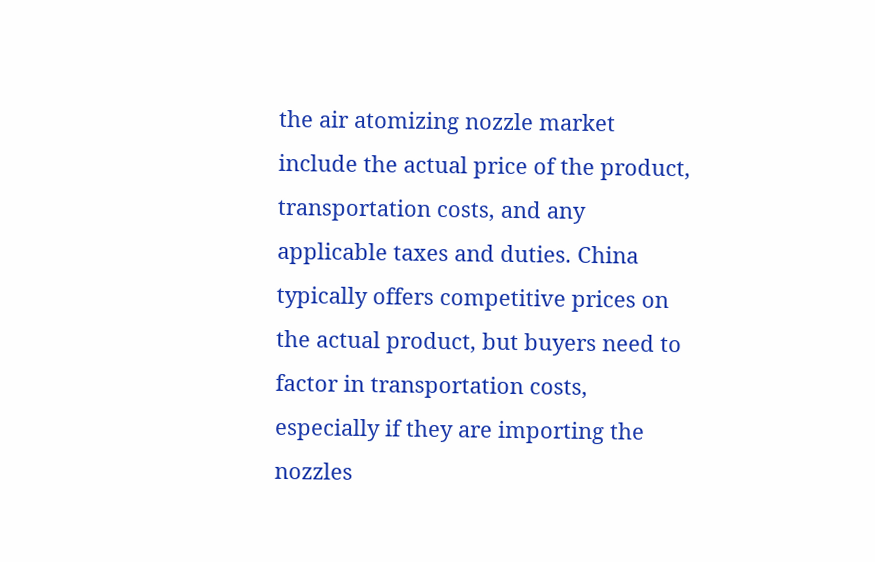the air atomizing nozzle market include the actual price of the product, transportation costs, and any applicable taxes and duties. China typically offers competitive prices on the actual product, but buyers need to factor in transportation costs, especially if they are importing the nozzles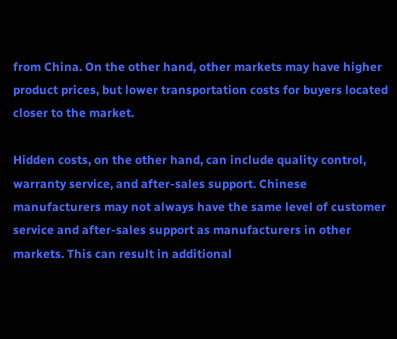from China. On the other hand, other markets may have higher product prices, but lower transportation costs for buyers located closer to the market.

Hidden costs, on the other hand, can include quality control, warranty service, and after-sales support. Chinese manufacturers may not always have the same level of customer service and after-sales support as manufacturers in other markets. This can result in additional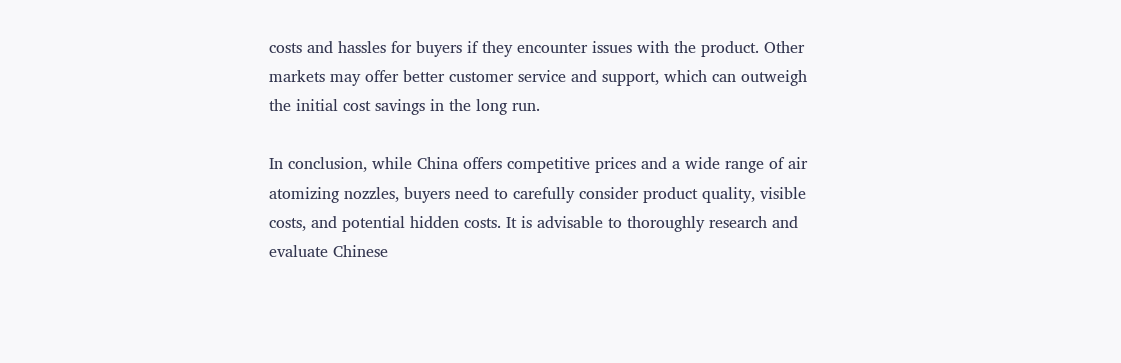costs and hassles for buyers if they encounter issues with the product. Other markets may offer better customer service and support, which can outweigh the initial cost savings in the long run.

In conclusion, while China offers competitive prices and a wide range of air atomizing nozzles, buyers need to carefully consider product quality, visible costs, and potential hidden costs. It is advisable to thoroughly research and evaluate Chinese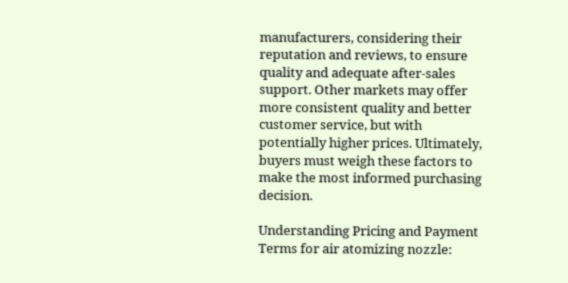manufacturers, considering their reputation and reviews, to ensure quality and adequate after-sales support. Other markets may offer more consistent quality and better customer service, but with potentially higher prices. Ultimately, buyers must weigh these factors to make the most informed purchasing decision.

Understanding Pricing and Payment Terms for air atomizing nozzle: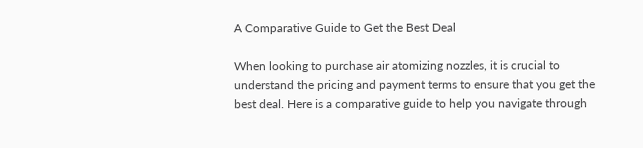A Comparative Guide to Get the Best Deal

When looking to purchase air atomizing nozzles, it is crucial to understand the pricing and payment terms to ensure that you get the best deal. Here is a comparative guide to help you navigate through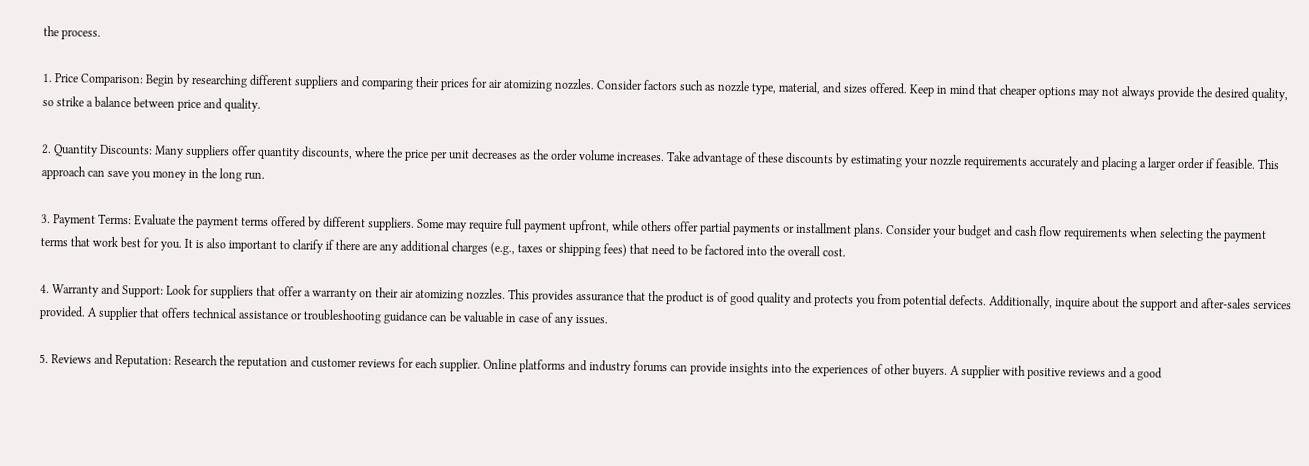the process.

1. Price Comparison: Begin by researching different suppliers and comparing their prices for air atomizing nozzles. Consider factors such as nozzle type, material, and sizes offered. Keep in mind that cheaper options may not always provide the desired quality, so strike a balance between price and quality.

2. Quantity Discounts: Many suppliers offer quantity discounts, where the price per unit decreases as the order volume increases. Take advantage of these discounts by estimating your nozzle requirements accurately and placing a larger order if feasible. This approach can save you money in the long run.

3. Payment Terms: Evaluate the payment terms offered by different suppliers. Some may require full payment upfront, while others offer partial payments or installment plans. Consider your budget and cash flow requirements when selecting the payment terms that work best for you. It is also important to clarify if there are any additional charges (e.g., taxes or shipping fees) that need to be factored into the overall cost.

4. Warranty and Support: Look for suppliers that offer a warranty on their air atomizing nozzles. This provides assurance that the product is of good quality and protects you from potential defects. Additionally, inquire about the support and after-sales services provided. A supplier that offers technical assistance or troubleshooting guidance can be valuable in case of any issues.

5. Reviews and Reputation: Research the reputation and customer reviews for each supplier. Online platforms and industry forums can provide insights into the experiences of other buyers. A supplier with positive reviews and a good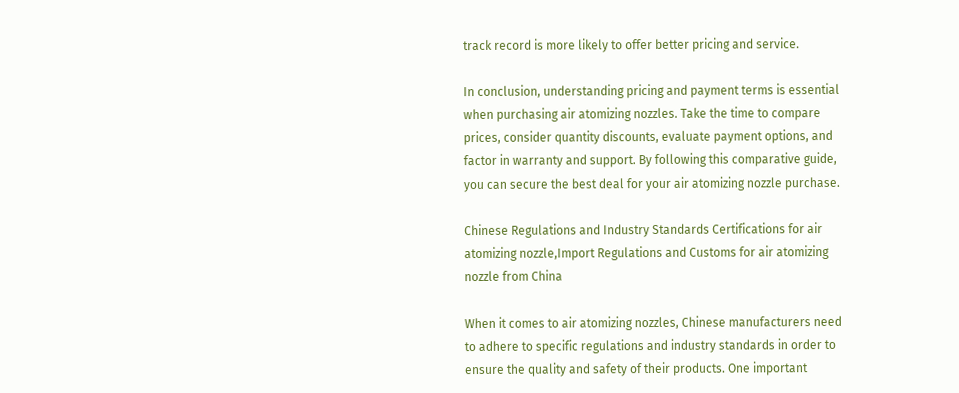track record is more likely to offer better pricing and service.

In conclusion, understanding pricing and payment terms is essential when purchasing air atomizing nozzles. Take the time to compare prices, consider quantity discounts, evaluate payment options, and factor in warranty and support. By following this comparative guide, you can secure the best deal for your air atomizing nozzle purchase.

Chinese Regulations and Industry Standards Certifications for air atomizing nozzle,Import Regulations and Customs for air atomizing nozzle from China

When it comes to air atomizing nozzles, Chinese manufacturers need to adhere to specific regulations and industry standards in order to ensure the quality and safety of their products. One important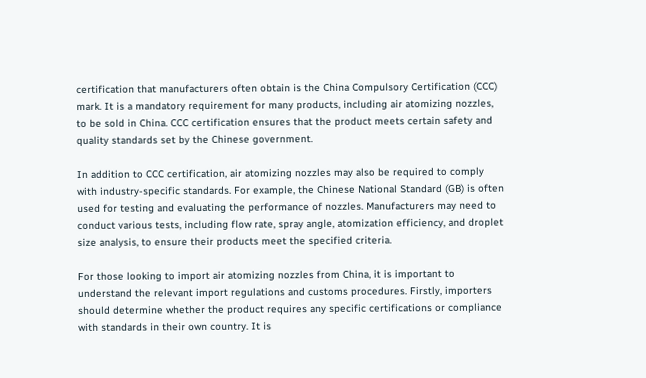certification that manufacturers often obtain is the China Compulsory Certification (CCC) mark. It is a mandatory requirement for many products, including air atomizing nozzles, to be sold in China. CCC certification ensures that the product meets certain safety and quality standards set by the Chinese government.

In addition to CCC certification, air atomizing nozzles may also be required to comply with industry-specific standards. For example, the Chinese National Standard (GB) is often used for testing and evaluating the performance of nozzles. Manufacturers may need to conduct various tests, including flow rate, spray angle, atomization efficiency, and droplet size analysis, to ensure their products meet the specified criteria.

For those looking to import air atomizing nozzles from China, it is important to understand the relevant import regulations and customs procedures. Firstly, importers should determine whether the product requires any specific certifications or compliance with standards in their own country. It is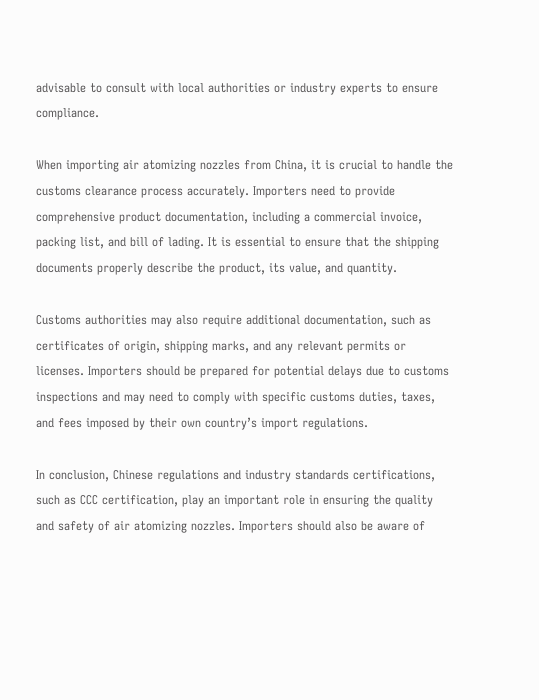advisable to consult with local authorities or industry experts to ensure compliance.

When importing air atomizing nozzles from China, it is crucial to handle the customs clearance process accurately. Importers need to provide comprehensive product documentation, including a commercial invoice, packing list, and bill of lading. It is essential to ensure that the shipping documents properly describe the product, its value, and quantity.

Customs authorities may also require additional documentation, such as certificates of origin, shipping marks, and any relevant permits or licenses. Importers should be prepared for potential delays due to customs inspections and may need to comply with specific customs duties, taxes, and fees imposed by their own country’s import regulations.

In conclusion, Chinese regulations and industry standards certifications, such as CCC certification, play an important role in ensuring the quality and safety of air atomizing nozzles. Importers should also be aware of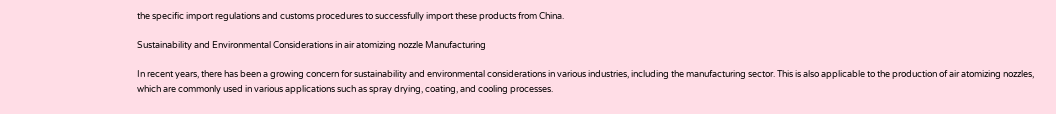the specific import regulations and customs procedures to successfully import these products from China.

Sustainability and Environmental Considerations in air atomizing nozzle Manufacturing

In recent years, there has been a growing concern for sustainability and environmental considerations in various industries, including the manufacturing sector. This is also applicable to the production of air atomizing nozzles, which are commonly used in various applications such as spray drying, coating, and cooling processes.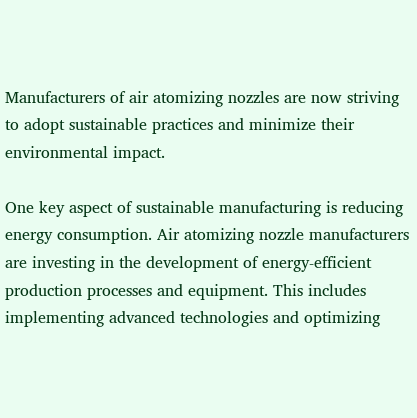Manufacturers of air atomizing nozzles are now striving to adopt sustainable practices and minimize their environmental impact.

One key aspect of sustainable manufacturing is reducing energy consumption. Air atomizing nozzle manufacturers are investing in the development of energy-efficient production processes and equipment. This includes implementing advanced technologies and optimizing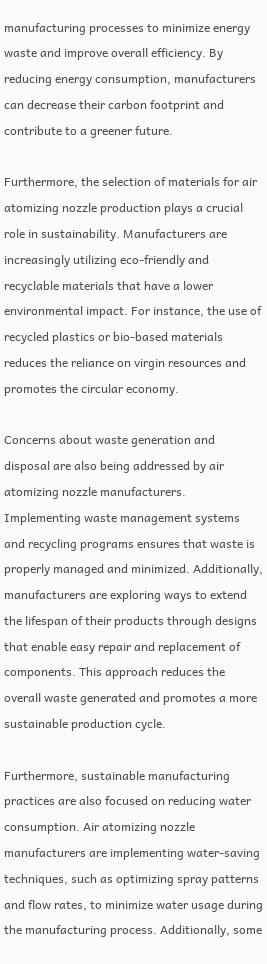manufacturing processes to minimize energy waste and improve overall efficiency. By reducing energy consumption, manufacturers can decrease their carbon footprint and contribute to a greener future.

Furthermore, the selection of materials for air atomizing nozzle production plays a crucial role in sustainability. Manufacturers are increasingly utilizing eco-friendly and recyclable materials that have a lower environmental impact. For instance, the use of recycled plastics or bio-based materials reduces the reliance on virgin resources and promotes the circular economy.

Concerns about waste generation and disposal are also being addressed by air atomizing nozzle manufacturers. Implementing waste management systems and recycling programs ensures that waste is properly managed and minimized. Additionally, manufacturers are exploring ways to extend the lifespan of their products through designs that enable easy repair and replacement of components. This approach reduces the overall waste generated and promotes a more sustainable production cycle.

Furthermore, sustainable manufacturing practices are also focused on reducing water consumption. Air atomizing nozzle manufacturers are implementing water-saving techniques, such as optimizing spray patterns and flow rates, to minimize water usage during the manufacturing process. Additionally, some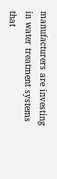manufacturers are investing in water treatment systems that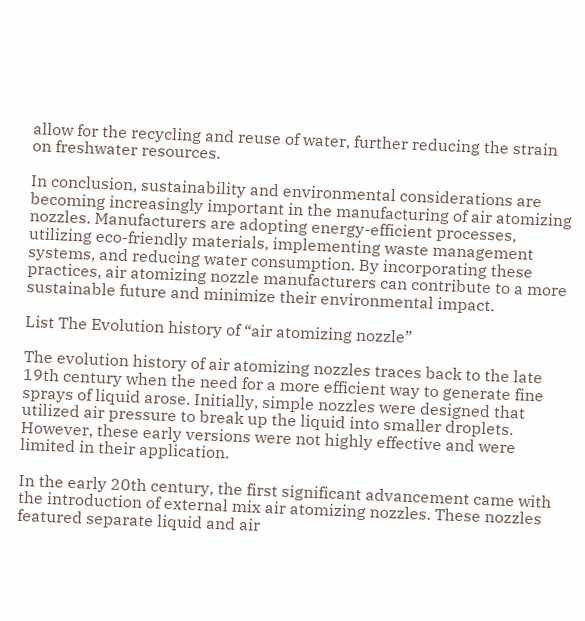allow for the recycling and reuse of water, further reducing the strain on freshwater resources.

In conclusion, sustainability and environmental considerations are becoming increasingly important in the manufacturing of air atomizing nozzles. Manufacturers are adopting energy-efficient processes, utilizing eco-friendly materials, implementing waste management systems, and reducing water consumption. By incorporating these practices, air atomizing nozzle manufacturers can contribute to a more sustainable future and minimize their environmental impact.

List The Evolution history of “air atomizing nozzle”

The evolution history of air atomizing nozzles traces back to the late 19th century when the need for a more efficient way to generate fine sprays of liquid arose. Initially, simple nozzles were designed that utilized air pressure to break up the liquid into smaller droplets. However, these early versions were not highly effective and were limited in their application.

In the early 20th century, the first significant advancement came with the introduction of external mix air atomizing nozzles. These nozzles featured separate liquid and air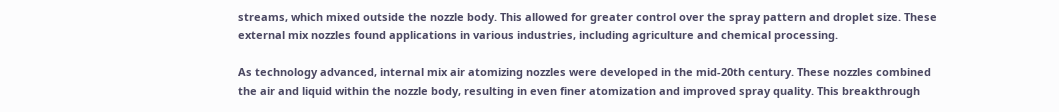streams, which mixed outside the nozzle body. This allowed for greater control over the spray pattern and droplet size. These external mix nozzles found applications in various industries, including agriculture and chemical processing.

As technology advanced, internal mix air atomizing nozzles were developed in the mid-20th century. These nozzles combined the air and liquid within the nozzle body, resulting in even finer atomization and improved spray quality. This breakthrough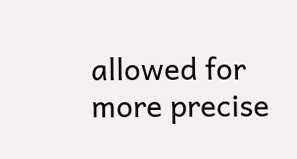allowed for more precise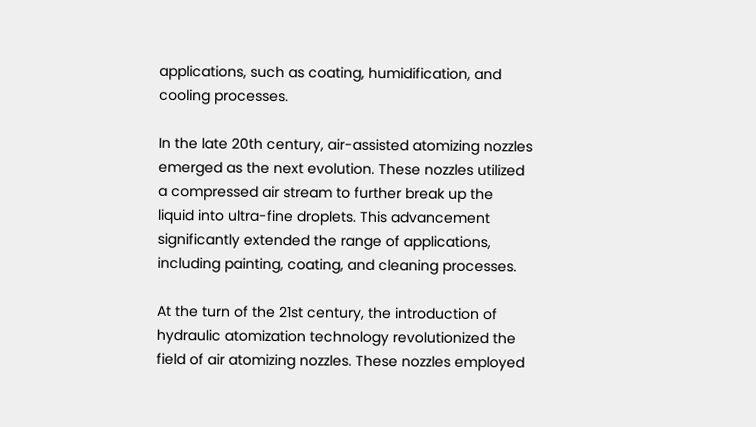applications, such as coating, humidification, and cooling processes.

In the late 20th century, air-assisted atomizing nozzles emerged as the next evolution. These nozzles utilized a compressed air stream to further break up the liquid into ultra-fine droplets. This advancement significantly extended the range of applications, including painting, coating, and cleaning processes.

At the turn of the 21st century, the introduction of hydraulic atomization technology revolutionized the field of air atomizing nozzles. These nozzles employed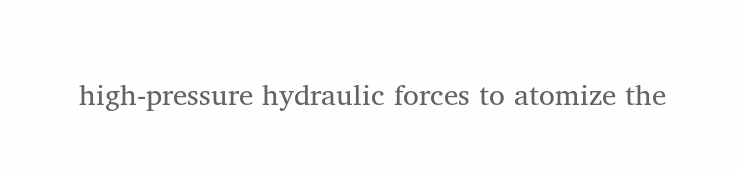high-pressure hydraulic forces to atomize the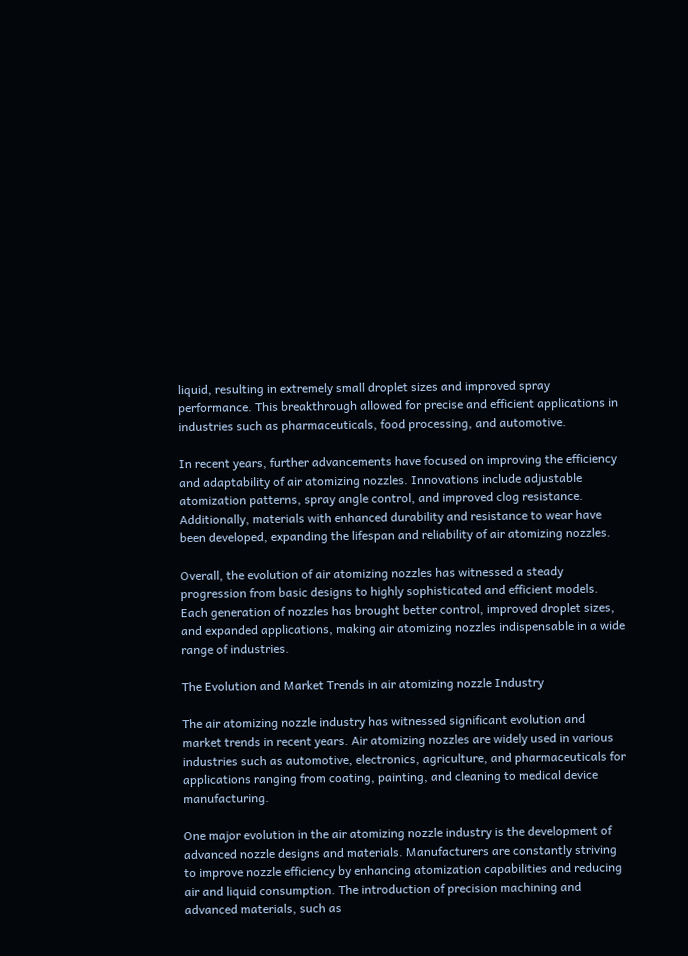liquid, resulting in extremely small droplet sizes and improved spray performance. This breakthrough allowed for precise and efficient applications in industries such as pharmaceuticals, food processing, and automotive.

In recent years, further advancements have focused on improving the efficiency and adaptability of air atomizing nozzles. Innovations include adjustable atomization patterns, spray angle control, and improved clog resistance. Additionally, materials with enhanced durability and resistance to wear have been developed, expanding the lifespan and reliability of air atomizing nozzles.

Overall, the evolution of air atomizing nozzles has witnessed a steady progression from basic designs to highly sophisticated and efficient models. Each generation of nozzles has brought better control, improved droplet sizes, and expanded applications, making air atomizing nozzles indispensable in a wide range of industries.

The Evolution and Market Trends in air atomizing nozzle Industry

The air atomizing nozzle industry has witnessed significant evolution and market trends in recent years. Air atomizing nozzles are widely used in various industries such as automotive, electronics, agriculture, and pharmaceuticals for applications ranging from coating, painting, and cleaning to medical device manufacturing.

One major evolution in the air atomizing nozzle industry is the development of advanced nozzle designs and materials. Manufacturers are constantly striving to improve nozzle efficiency by enhancing atomization capabilities and reducing air and liquid consumption. The introduction of precision machining and advanced materials, such as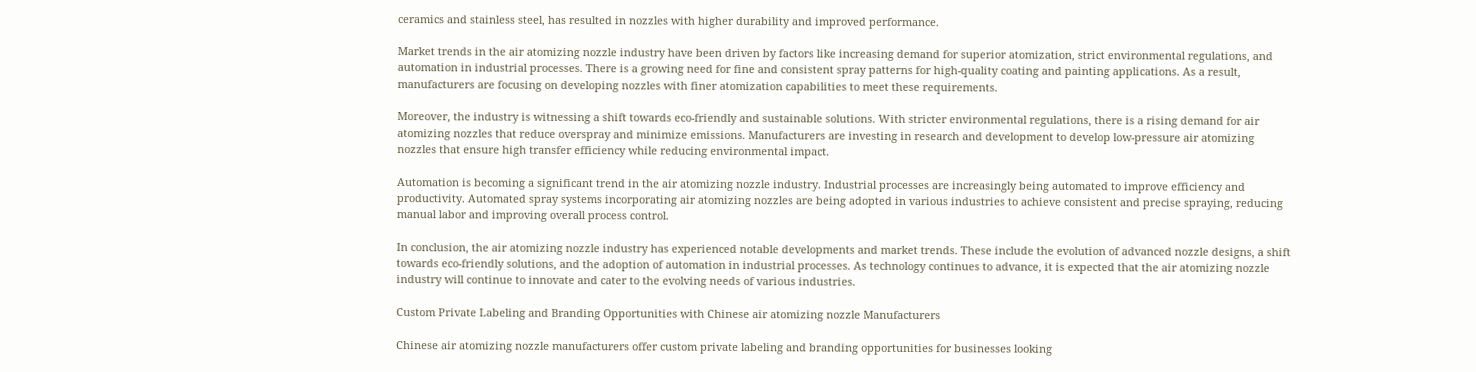ceramics and stainless steel, has resulted in nozzles with higher durability and improved performance.

Market trends in the air atomizing nozzle industry have been driven by factors like increasing demand for superior atomization, strict environmental regulations, and automation in industrial processes. There is a growing need for fine and consistent spray patterns for high-quality coating and painting applications. As a result, manufacturers are focusing on developing nozzles with finer atomization capabilities to meet these requirements.

Moreover, the industry is witnessing a shift towards eco-friendly and sustainable solutions. With stricter environmental regulations, there is a rising demand for air atomizing nozzles that reduce overspray and minimize emissions. Manufacturers are investing in research and development to develop low-pressure air atomizing nozzles that ensure high transfer efficiency while reducing environmental impact.

Automation is becoming a significant trend in the air atomizing nozzle industry. Industrial processes are increasingly being automated to improve efficiency and productivity. Automated spray systems incorporating air atomizing nozzles are being adopted in various industries to achieve consistent and precise spraying, reducing manual labor and improving overall process control.

In conclusion, the air atomizing nozzle industry has experienced notable developments and market trends. These include the evolution of advanced nozzle designs, a shift towards eco-friendly solutions, and the adoption of automation in industrial processes. As technology continues to advance, it is expected that the air atomizing nozzle industry will continue to innovate and cater to the evolving needs of various industries.

Custom Private Labeling and Branding Opportunities with Chinese air atomizing nozzle Manufacturers

Chinese air atomizing nozzle manufacturers offer custom private labeling and branding opportunities for businesses looking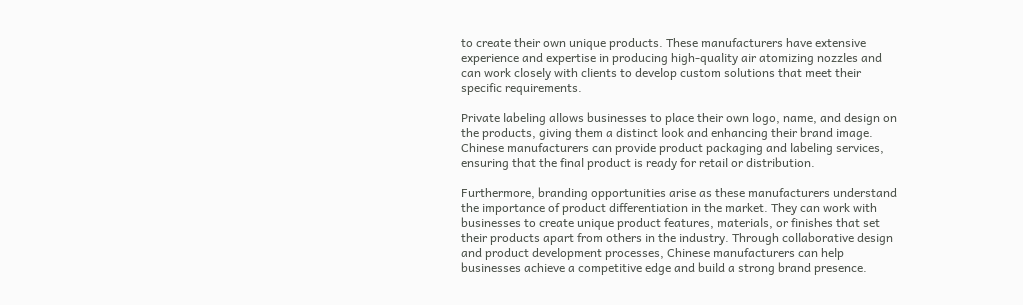to create their own unique products. These manufacturers have extensive experience and expertise in producing high-quality air atomizing nozzles and can work closely with clients to develop custom solutions that meet their specific requirements.

Private labeling allows businesses to place their own logo, name, and design on the products, giving them a distinct look and enhancing their brand image. Chinese manufacturers can provide product packaging and labeling services, ensuring that the final product is ready for retail or distribution.

Furthermore, branding opportunities arise as these manufacturers understand the importance of product differentiation in the market. They can work with businesses to create unique product features, materials, or finishes that set their products apart from others in the industry. Through collaborative design and product development processes, Chinese manufacturers can help businesses achieve a competitive edge and build a strong brand presence.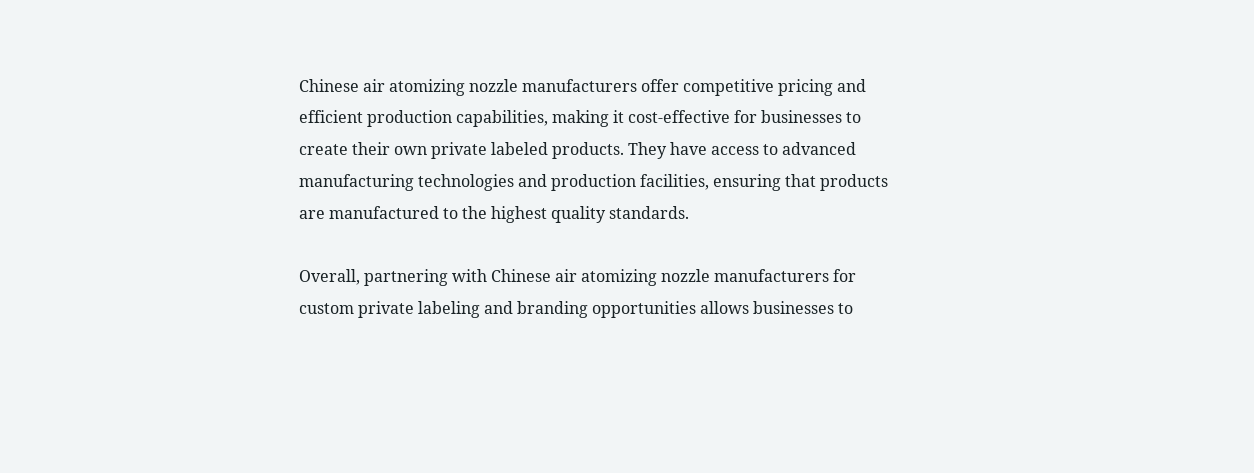Chinese air atomizing nozzle manufacturers offer competitive pricing and efficient production capabilities, making it cost-effective for businesses to create their own private labeled products. They have access to advanced manufacturing technologies and production facilities, ensuring that products are manufactured to the highest quality standards.

Overall, partnering with Chinese air atomizing nozzle manufacturers for custom private labeling and branding opportunities allows businesses to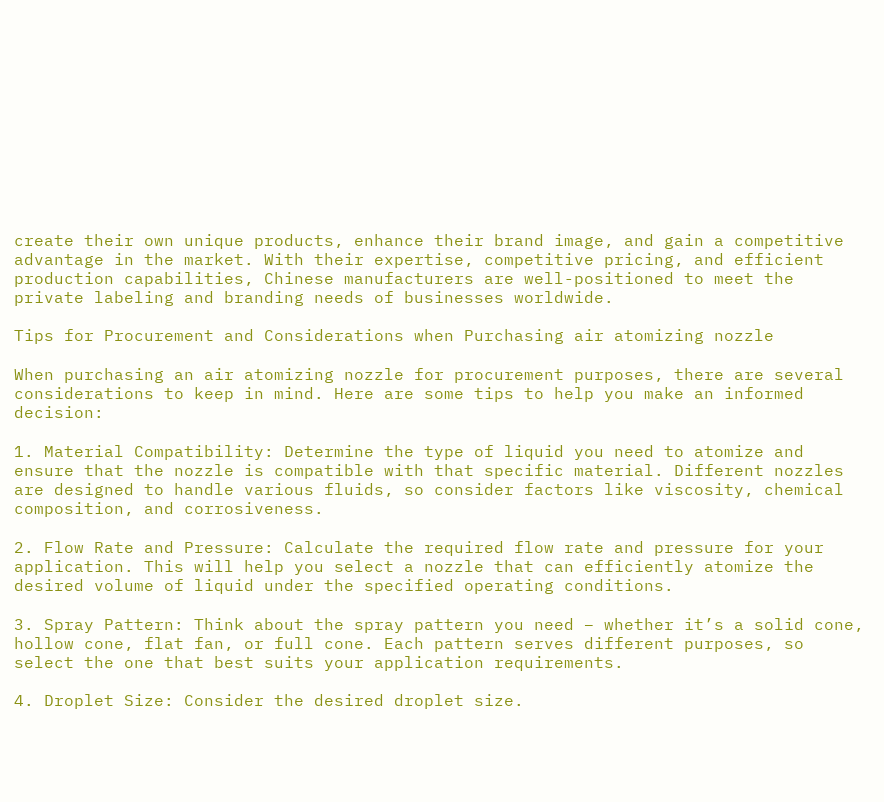create their own unique products, enhance their brand image, and gain a competitive advantage in the market. With their expertise, competitive pricing, and efficient production capabilities, Chinese manufacturers are well-positioned to meet the private labeling and branding needs of businesses worldwide.

Tips for Procurement and Considerations when Purchasing air atomizing nozzle

When purchasing an air atomizing nozzle for procurement purposes, there are several considerations to keep in mind. Here are some tips to help you make an informed decision:

1. Material Compatibility: Determine the type of liquid you need to atomize and ensure that the nozzle is compatible with that specific material. Different nozzles are designed to handle various fluids, so consider factors like viscosity, chemical composition, and corrosiveness.

2. Flow Rate and Pressure: Calculate the required flow rate and pressure for your application. This will help you select a nozzle that can efficiently atomize the desired volume of liquid under the specified operating conditions.

3. Spray Pattern: Think about the spray pattern you need – whether it’s a solid cone, hollow cone, flat fan, or full cone. Each pattern serves different purposes, so select the one that best suits your application requirements.

4. Droplet Size: Consider the desired droplet size.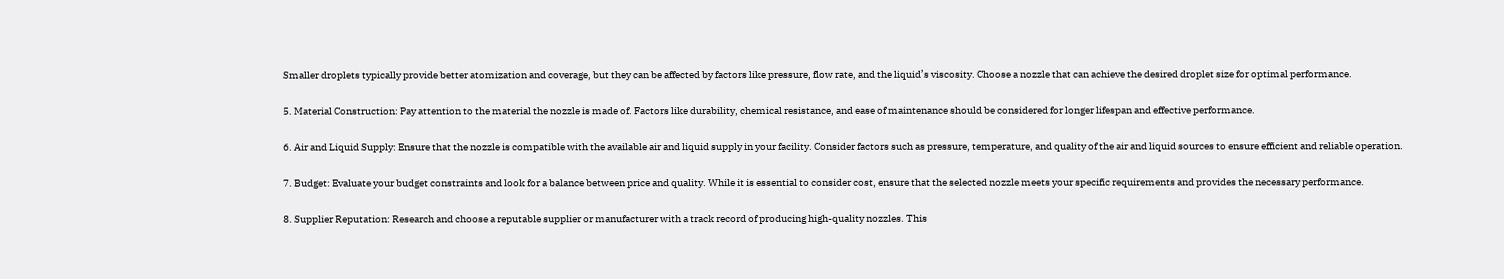Smaller droplets typically provide better atomization and coverage, but they can be affected by factors like pressure, flow rate, and the liquid’s viscosity. Choose a nozzle that can achieve the desired droplet size for optimal performance.

5. Material Construction: Pay attention to the material the nozzle is made of. Factors like durability, chemical resistance, and ease of maintenance should be considered for longer lifespan and effective performance.

6. Air and Liquid Supply: Ensure that the nozzle is compatible with the available air and liquid supply in your facility. Consider factors such as pressure, temperature, and quality of the air and liquid sources to ensure efficient and reliable operation.

7. Budget: Evaluate your budget constraints and look for a balance between price and quality. While it is essential to consider cost, ensure that the selected nozzle meets your specific requirements and provides the necessary performance.

8. Supplier Reputation: Research and choose a reputable supplier or manufacturer with a track record of producing high-quality nozzles. This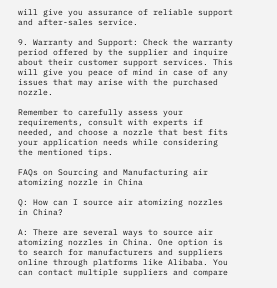will give you assurance of reliable support and after-sales service.

9. Warranty and Support: Check the warranty period offered by the supplier and inquire about their customer support services. This will give you peace of mind in case of any issues that may arise with the purchased nozzle.

Remember to carefully assess your requirements, consult with experts if needed, and choose a nozzle that best fits your application needs while considering the mentioned tips.

FAQs on Sourcing and Manufacturing air atomizing nozzle in China

Q: How can I source air atomizing nozzles in China?

A: There are several ways to source air atomizing nozzles in China. One option is to search for manufacturers and suppliers online through platforms like Alibaba. You can contact multiple suppliers and compare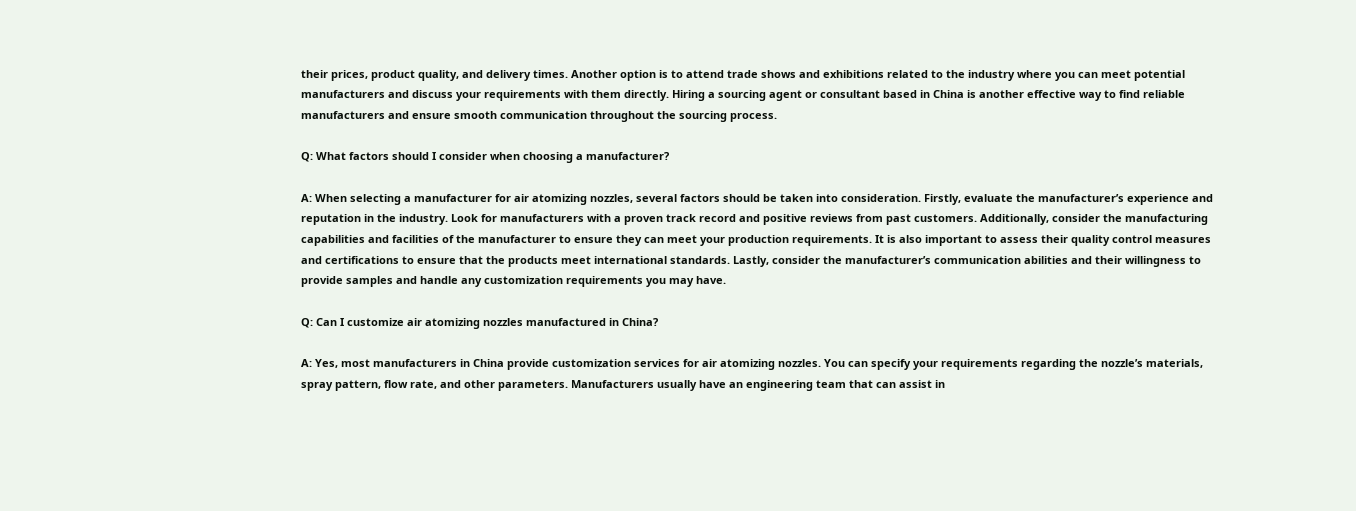their prices, product quality, and delivery times. Another option is to attend trade shows and exhibitions related to the industry where you can meet potential manufacturers and discuss your requirements with them directly. Hiring a sourcing agent or consultant based in China is another effective way to find reliable manufacturers and ensure smooth communication throughout the sourcing process.

Q: What factors should I consider when choosing a manufacturer?

A: When selecting a manufacturer for air atomizing nozzles, several factors should be taken into consideration. Firstly, evaluate the manufacturer’s experience and reputation in the industry. Look for manufacturers with a proven track record and positive reviews from past customers. Additionally, consider the manufacturing capabilities and facilities of the manufacturer to ensure they can meet your production requirements. It is also important to assess their quality control measures and certifications to ensure that the products meet international standards. Lastly, consider the manufacturer’s communication abilities and their willingness to provide samples and handle any customization requirements you may have.

Q: Can I customize air atomizing nozzles manufactured in China?

A: Yes, most manufacturers in China provide customization services for air atomizing nozzles. You can specify your requirements regarding the nozzle’s materials, spray pattern, flow rate, and other parameters. Manufacturers usually have an engineering team that can assist in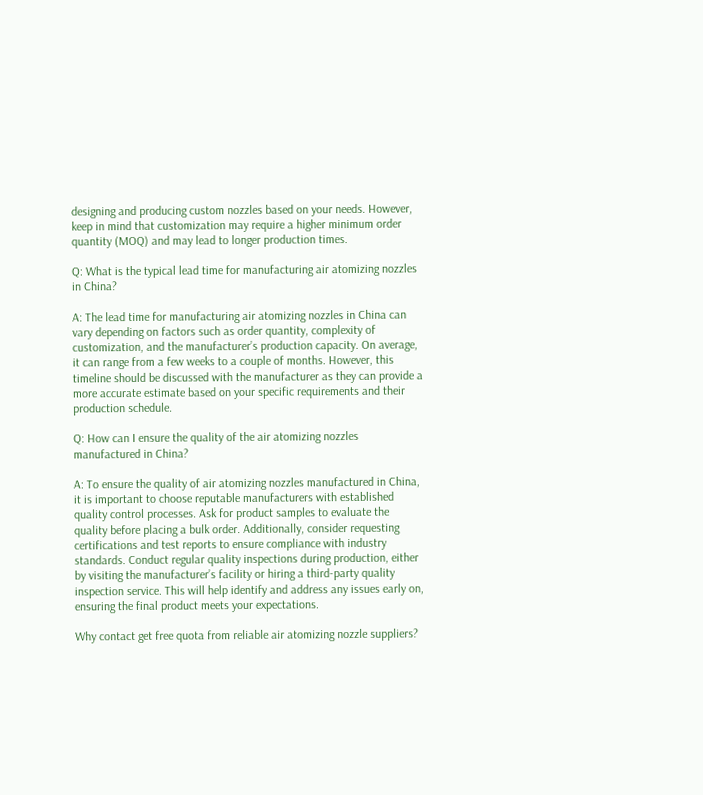designing and producing custom nozzles based on your needs. However, keep in mind that customization may require a higher minimum order quantity (MOQ) and may lead to longer production times.

Q: What is the typical lead time for manufacturing air atomizing nozzles in China?

A: The lead time for manufacturing air atomizing nozzles in China can vary depending on factors such as order quantity, complexity of customization, and the manufacturer’s production capacity. On average, it can range from a few weeks to a couple of months. However, this timeline should be discussed with the manufacturer as they can provide a more accurate estimate based on your specific requirements and their production schedule.

Q: How can I ensure the quality of the air atomizing nozzles manufactured in China?

A: To ensure the quality of air atomizing nozzles manufactured in China, it is important to choose reputable manufacturers with established quality control processes. Ask for product samples to evaluate the quality before placing a bulk order. Additionally, consider requesting certifications and test reports to ensure compliance with industry standards. Conduct regular quality inspections during production, either by visiting the manufacturer’s facility or hiring a third-party quality inspection service. This will help identify and address any issues early on, ensuring the final product meets your expectations.

Why contact get free quota from reliable air atomizing nozzle suppliers?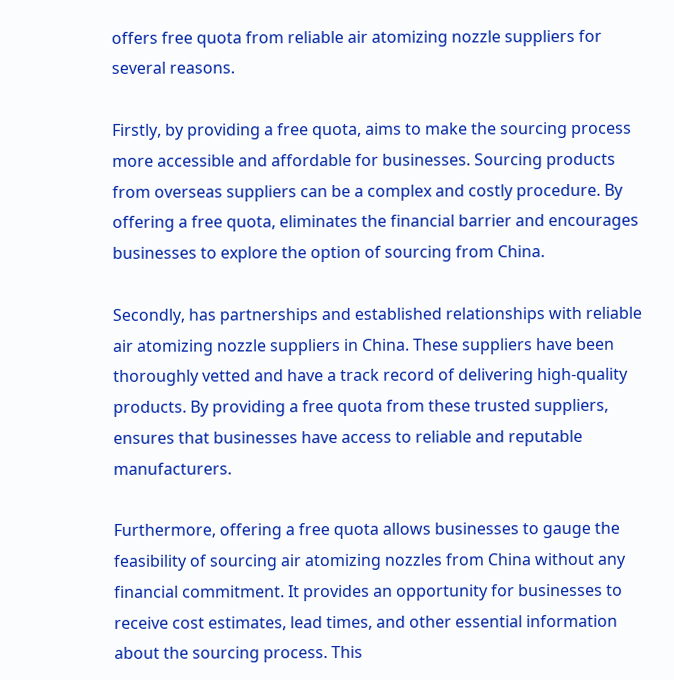offers free quota from reliable air atomizing nozzle suppliers for several reasons.

Firstly, by providing a free quota, aims to make the sourcing process more accessible and affordable for businesses. Sourcing products from overseas suppliers can be a complex and costly procedure. By offering a free quota, eliminates the financial barrier and encourages businesses to explore the option of sourcing from China.

Secondly, has partnerships and established relationships with reliable air atomizing nozzle suppliers in China. These suppliers have been thoroughly vetted and have a track record of delivering high-quality products. By providing a free quota from these trusted suppliers, ensures that businesses have access to reliable and reputable manufacturers.

Furthermore, offering a free quota allows businesses to gauge the feasibility of sourcing air atomizing nozzles from China without any financial commitment. It provides an opportunity for businesses to receive cost estimates, lead times, and other essential information about the sourcing process. This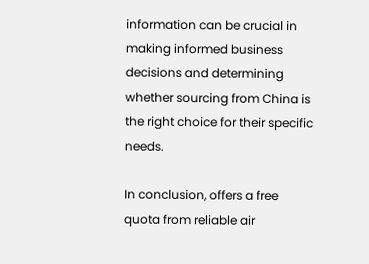information can be crucial in making informed business decisions and determining whether sourcing from China is the right choice for their specific needs.

In conclusion, offers a free quota from reliable air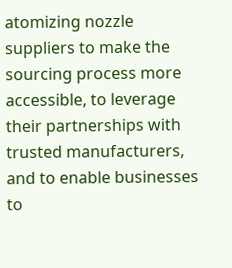atomizing nozzle suppliers to make the sourcing process more accessible, to leverage their partnerships with trusted manufacturers, and to enable businesses to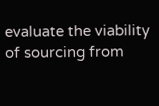evaluate the viability of sourcing from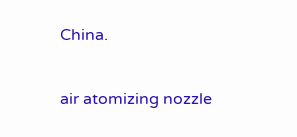China.

air atomizing nozzle